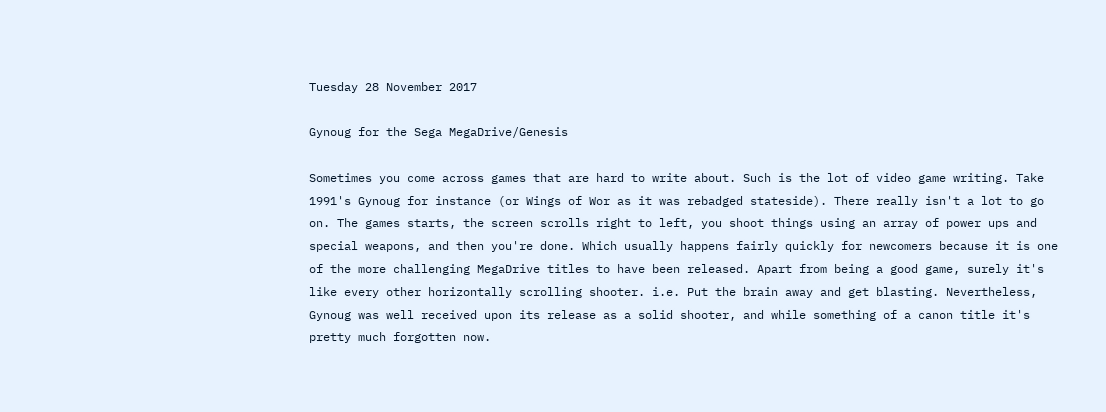Tuesday 28 November 2017

Gynoug for the Sega MegaDrive/Genesis

Sometimes you come across games that are hard to write about. Such is the lot of video game writing. Take 1991's Gynoug for instance (or Wings of Wor as it was rebadged stateside). There really isn't a lot to go on. The games starts, the screen scrolls right to left, you shoot things using an array of power ups and special weapons, and then you're done. Which usually happens fairly quickly for newcomers because it is one of the more challenging MegaDrive titles to have been released. Apart from being a good game, surely it's like every other horizontally scrolling shooter. i.e. Put the brain away and get blasting. Nevertheless, Gynoug was well received upon its release as a solid shooter, and while something of a canon title it's pretty much forgotten now.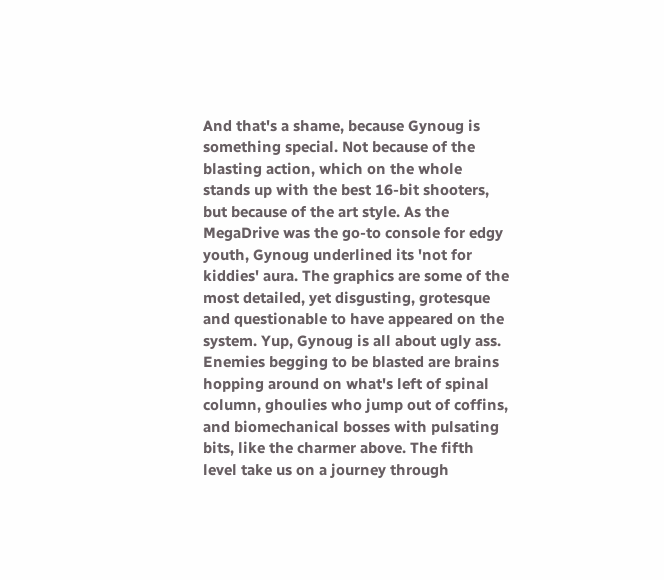And that's a shame, because Gynoug is something special. Not because of the blasting action, which on the whole stands up with the best 16-bit shooters, but because of the art style. As the MegaDrive was the go-to console for edgy youth, Gynoug underlined its 'not for kiddies' aura. The graphics are some of the most detailed, yet disgusting, grotesque and questionable to have appeared on the system. Yup, Gynoug is all about ugly ass. Enemies begging to be blasted are brains hopping around on what's left of spinal column, ghoulies who jump out of coffins, and biomechanical bosses with pulsating bits, like the charmer above. The fifth level take us on a journey through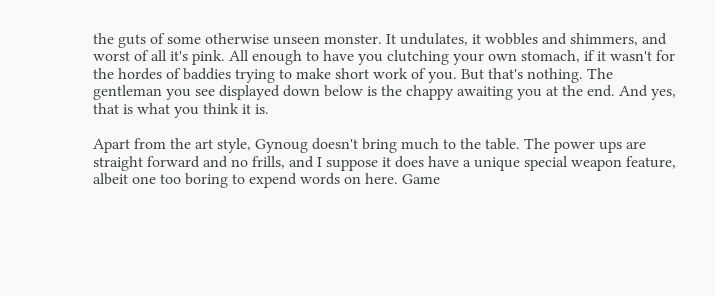the guts of some otherwise unseen monster. It undulates, it wobbles and shimmers, and worst of all it's pink. All enough to have you clutching your own stomach, if it wasn't for the hordes of baddies trying to make short work of you. But that's nothing. The gentleman you see displayed down below is the chappy awaiting you at the end. And yes, that is what you think it is.

Apart from the art style, Gynoug doesn't bring much to the table. The power ups are straight forward and no frills, and I suppose it does have a unique special weapon feature, albeit one too boring to expend words on here. Game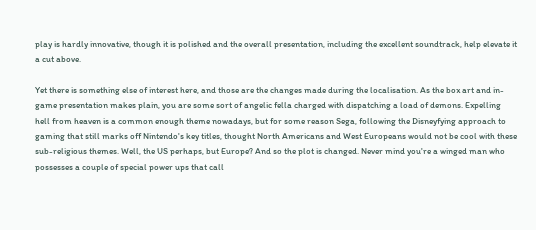play is hardly innovative, though it is polished and the overall presentation, including the excellent soundtrack, help elevate it a cut above.

Yet there is something else of interest here, and those are the changes made during the localisation. As the box art and in-game presentation makes plain, you are some sort of angelic fella charged with dispatching a load of demons. Expelling hell from heaven is a common enough theme nowadays, but for some reason Sega, following the Disneyfying approach to gaming that still marks off Nintendo's key titles, thought North Americans and West Europeans would not be cool with these sub-religious themes. Well, the US perhaps, but Europe? And so the plot is changed. Never mind you're a winged man who possesses a couple of special power ups that call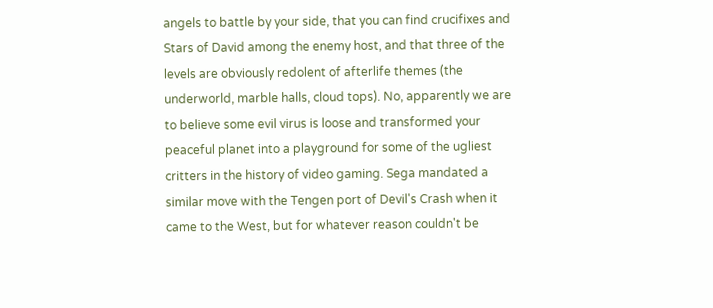angels to battle by your side, that you can find crucifixes and Stars of David among the enemy host, and that three of the levels are obviously redolent of afterlife themes (the underworld, marble halls, cloud tops). No, apparently we are to believe some evil virus is loose and transformed your peaceful planet into a playground for some of the ugliest critters in the history of video gaming. Sega mandated a similar move with the Tengen port of Devil's Crash when it came to the West, but for whatever reason couldn't be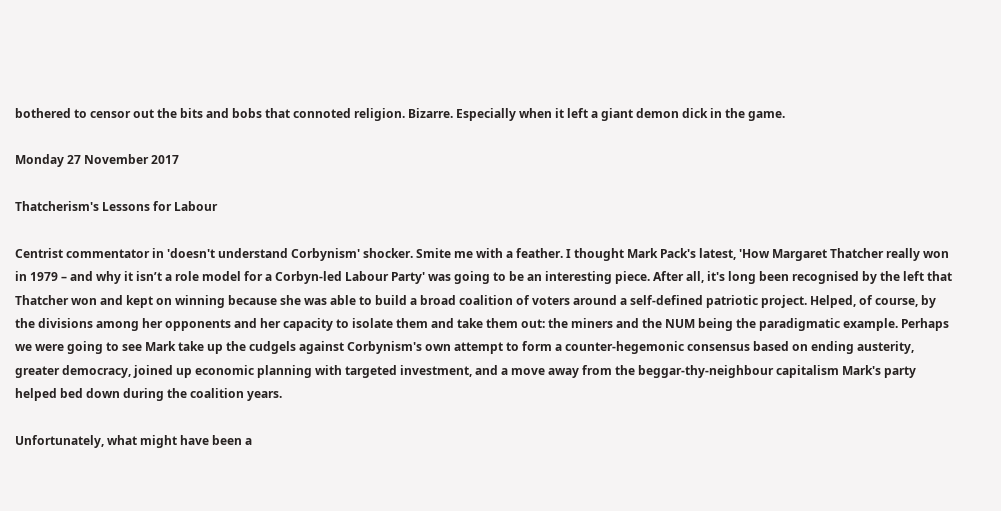bothered to censor out the bits and bobs that connoted religion. Bizarre. Especially when it left a giant demon dick in the game.

Monday 27 November 2017

Thatcherism's Lessons for Labour

Centrist commentator in 'doesn't understand Corbynism' shocker. Smite me with a feather. I thought Mark Pack's latest, 'How Margaret Thatcher really won in 1979 – and why it isn’t a role model for a Corbyn-led Labour Party' was going to be an interesting piece. After all, it's long been recognised by the left that Thatcher won and kept on winning because she was able to build a broad coalition of voters around a self-defined patriotic project. Helped, of course, by the divisions among her opponents and her capacity to isolate them and take them out: the miners and the NUM being the paradigmatic example. Perhaps we were going to see Mark take up the cudgels against Corbynism's own attempt to form a counter-hegemonic consensus based on ending austerity, greater democracy, joined up economic planning with targeted investment, and a move away from the beggar-thy-neighbour capitalism Mark's party helped bed down during the coalition years.

Unfortunately, what might have been a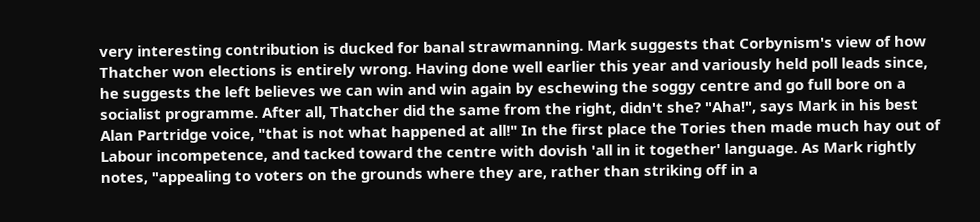very interesting contribution is ducked for banal strawmanning. Mark suggests that Corbynism's view of how Thatcher won elections is entirely wrong. Having done well earlier this year and variously held poll leads since, he suggests the left believes we can win and win again by eschewing the soggy centre and go full bore on a socialist programme. After all, Thatcher did the same from the right, didn't she? "Aha!", says Mark in his best Alan Partridge voice, "that is not what happened at all!" In the first place the Tories then made much hay out of Labour incompetence, and tacked toward the centre with dovish 'all in it together' language. As Mark rightly notes, "appealing to voters on the grounds where they are, rather than striking off in a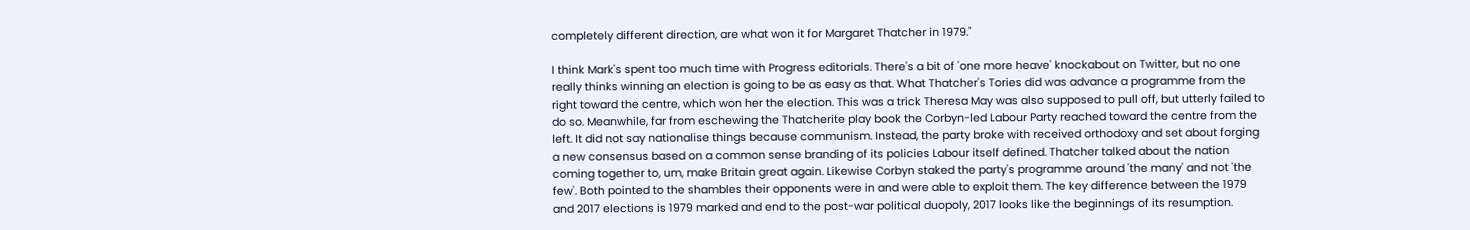completely different direction, are what won it for Margaret Thatcher in 1979."

I think Mark's spent too much time with Progress editorials. There's a bit of 'one more heave' knockabout on Twitter, but no one really thinks winning an election is going to be as easy as that. What Thatcher's Tories did was advance a programme from the right toward the centre, which won her the election. This was a trick Theresa May was also supposed to pull off, but utterly failed to do so. Meanwhile, far from eschewing the Thatcherite play book the Corbyn-led Labour Party reached toward the centre from the left. It did not say nationalise things because communism. Instead, the party broke with received orthodoxy and set about forging a new consensus based on a common sense branding of its policies Labour itself defined. Thatcher talked about the nation coming together to, um, make Britain great again. Likewise Corbyn staked the party's programme around 'the many' and not 'the few'. Both pointed to the shambles their opponents were in and were able to exploit them. The key difference between the 1979 and 2017 elections is 1979 marked and end to the post-war political duopoly, 2017 looks like the beginnings of its resumption.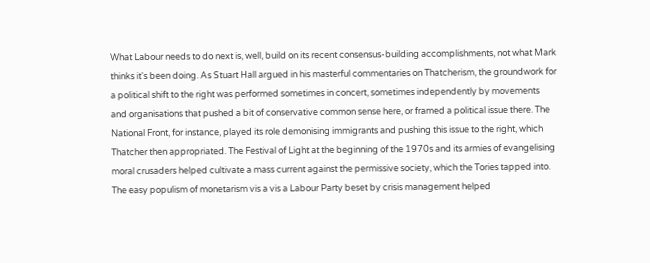What Labour needs to do next is, well, build on its recent consensus-building accomplishments, not what Mark thinks it's been doing. As Stuart Hall argued in his masterful commentaries on Thatcherism, the groundwork for a political shift to the right was performed sometimes in concert, sometimes independently by movements and organisations that pushed a bit of conservative common sense here, or framed a political issue there. The National Front, for instance, played its role demonising immigrants and pushing this issue to the right, which Thatcher then appropriated. The Festival of Light at the beginning of the 1970s and its armies of evangelising moral crusaders helped cultivate a mass current against the permissive society, which the Tories tapped into. The easy populism of monetarism vis a vis a Labour Party beset by crisis management helped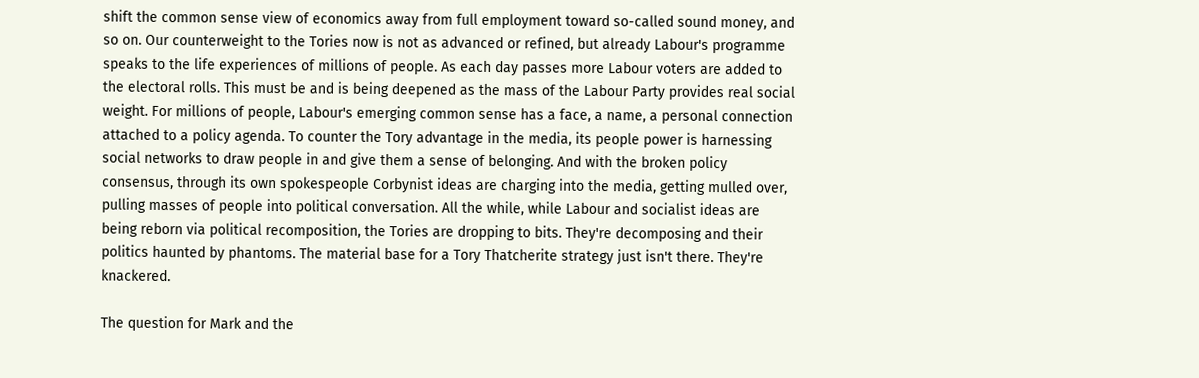shift the common sense view of economics away from full employment toward so-called sound money, and so on. Our counterweight to the Tories now is not as advanced or refined, but already Labour's programme speaks to the life experiences of millions of people. As each day passes more Labour voters are added to the electoral rolls. This must be and is being deepened as the mass of the Labour Party provides real social weight. For millions of people, Labour's emerging common sense has a face, a name, a personal connection attached to a policy agenda. To counter the Tory advantage in the media, its people power is harnessing social networks to draw people in and give them a sense of belonging. And with the broken policy consensus, through its own spokespeople Corbynist ideas are charging into the media, getting mulled over, pulling masses of people into political conversation. All the while, while Labour and socialist ideas are being reborn via political recomposition, the Tories are dropping to bits. They're decomposing and their politics haunted by phantoms. The material base for a Tory Thatcherite strategy just isn't there. They're knackered.

The question for Mark and the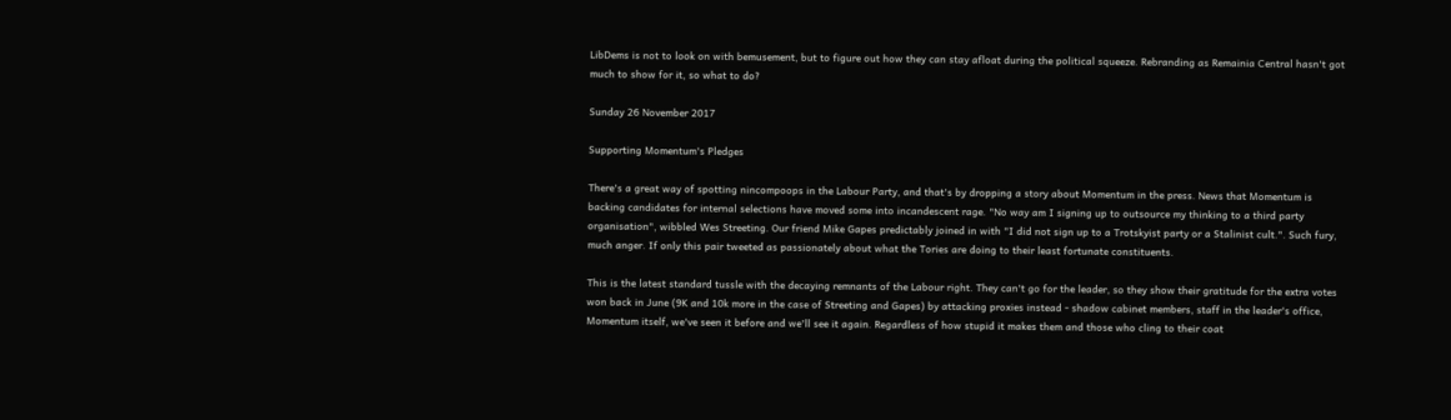LibDems is not to look on with bemusement, but to figure out how they can stay afloat during the political squeeze. Rebranding as Remainia Central hasn't got much to show for it, so what to do?

Sunday 26 November 2017

Supporting Momentum's Pledges

There's a great way of spotting nincompoops in the Labour Party, and that's by dropping a story about Momentum in the press. News that Momentum is backing candidates for internal selections have moved some into incandescent rage. "No way am I signing up to outsource my thinking to a third party organisation", wibbled Wes Streeting. Our friend Mike Gapes predictably joined in with "I did not sign up to a Trotskyist party or a Stalinist cult.". Such fury, much anger. If only this pair tweeted as passionately about what the Tories are doing to their least fortunate constituents.

This is the latest standard tussle with the decaying remnants of the Labour right. They can't go for the leader, so they show their gratitude for the extra votes won back in June (9K and 10k more in the case of Streeting and Gapes) by attacking proxies instead - shadow cabinet members, staff in the leader's office, Momentum itself, we've seen it before and we'll see it again. Regardless of how stupid it makes them and those who cling to their coat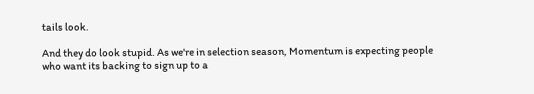tails look.

And they do look stupid. As we're in selection season, Momentum is expecting people who want its backing to sign up to a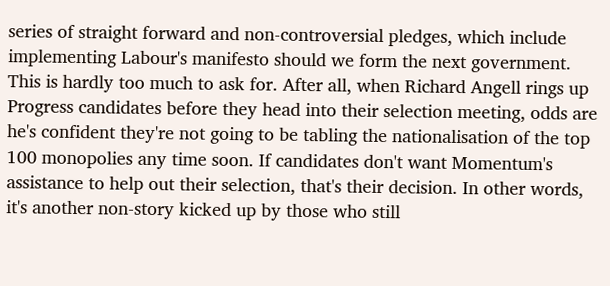series of straight forward and non-controversial pledges, which include implementing Labour's manifesto should we form the next government. This is hardly too much to ask for. After all, when Richard Angell rings up Progress candidates before they head into their selection meeting, odds are he's confident they're not going to be tabling the nationalisation of the top 100 monopolies any time soon. If candidates don't want Momentum's assistance to help out their selection, that's their decision. In other words, it's another non-story kicked up by those who still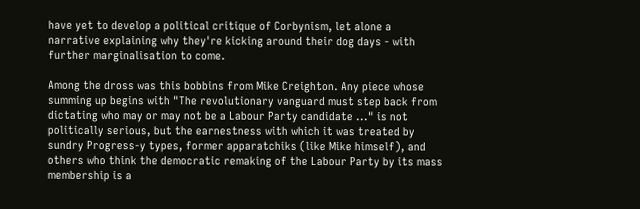have yet to develop a political critique of Corbynism, let alone a narrative explaining why they're kicking around their dog days - with further marginalisation to come.

Among the dross was this bobbins from Mike Creighton. Any piece whose summing up begins with "The revolutionary vanguard must step back from dictating who may or may not be a Labour Party candidate ..." is not politically serious, but the earnestness with which it was treated by sundry Progress-y types, former apparatchiks (like Mike himself), and others who think the democratic remaking of the Labour Party by its mass membership is a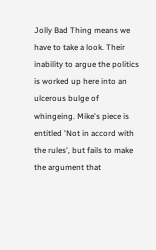Jolly Bad Thing means we have to take a look. Their inability to argue the politics is worked up here into an ulcerous bulge of whingeing. Mike's piece is entitled 'Not in accord with the rules', but fails to make the argument that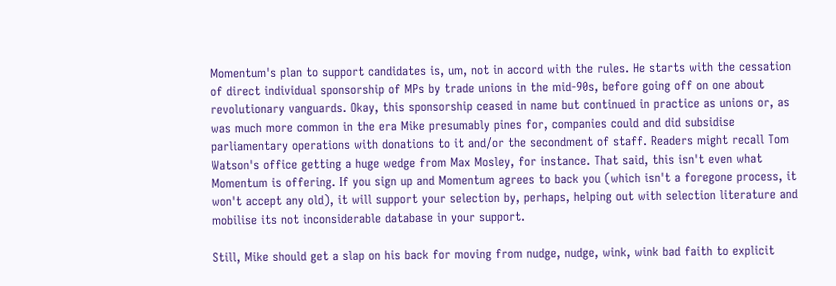Momentum's plan to support candidates is, um, not in accord with the rules. He starts with the cessation of direct individual sponsorship of MPs by trade unions in the mid-90s, before going off on one about revolutionary vanguards. Okay, this sponsorship ceased in name but continued in practice as unions or, as was much more common in the era Mike presumably pines for, companies could and did subsidise parliamentary operations with donations to it and/or the secondment of staff. Readers might recall Tom Watson's office getting a huge wedge from Max Mosley, for instance. That said, this isn't even what Momentum is offering. If you sign up and Momentum agrees to back you (which isn't a foregone process, it won't accept any old), it will support your selection by, perhaps, helping out with selection literature and mobilise its not inconsiderable database in your support.

Still, Mike should get a slap on his back for moving from nudge, nudge, wink, wink bad faith to explicit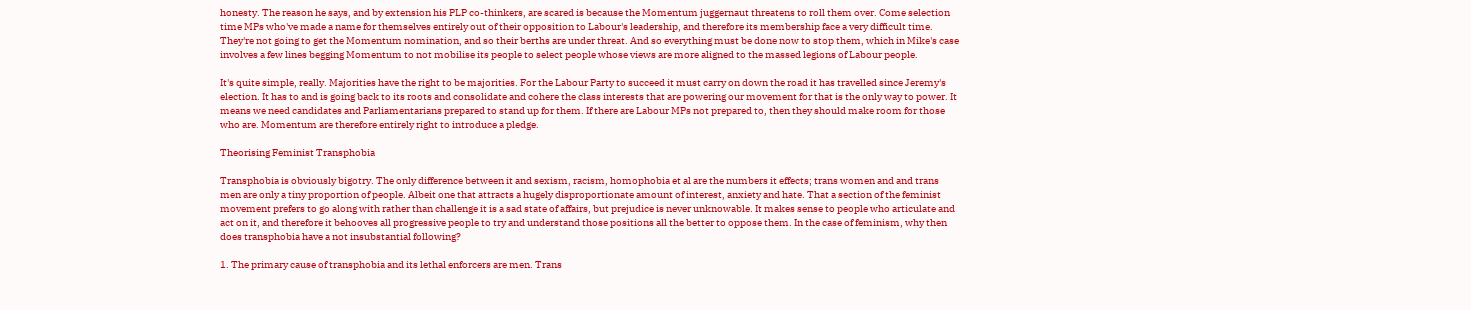honesty. The reason he says, and by extension his PLP co-thinkers, are scared is because the Momentum juggernaut threatens to roll them over. Come selection time MPs who've made a name for themselves entirely out of their opposition to Labour's leadership, and therefore its membership face a very difficult time. They're not going to get the Momentum nomination, and so their berths are under threat. And so everything must be done now to stop them, which in Mike's case involves a few lines begging Momentum to not mobilise its people to select people whose views are more aligned to the massed legions of Labour people.

It's quite simple, really. Majorities have the right to be majorities. For the Labour Party to succeed it must carry on down the road it has travelled since Jeremy's election. It has to and is going back to its roots and consolidate and cohere the class interests that are powering our movement for that is the only way to power. It means we need candidates and Parliamentarians prepared to stand up for them. If there are Labour MPs not prepared to, then they should make room for those who are. Momentum are therefore entirely right to introduce a pledge.

Theorising Feminist Transphobia

Transphobia is obviously bigotry. The only difference between it and sexism, racism, homophobia et al are the numbers it effects; trans women and and trans men are only a tiny proportion of people. Albeit one that attracts a hugely disproportionate amount of interest, anxiety and hate. That a section of the feminist movement prefers to go along with rather than challenge it is a sad state of affairs, but prejudice is never unknowable. It makes sense to people who articulate and act on it, and therefore it behooves all progressive people to try and understand those positions all the better to oppose them. In the case of feminism, why then does transphobia have a not insubstantial following?

1. The primary cause of transphobia and its lethal enforcers are men. Trans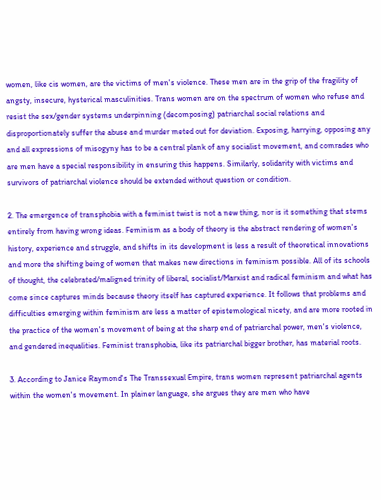women, like cis women, are the victims of men's violence. These men are in the grip of the fragility of angsty, insecure, hysterical masculinities. Trans women are on the spectrum of women who refuse and resist the sex/gender systems underpinning (decomposing) patriarchal social relations and disproportionately suffer the abuse and murder meted out for deviation. Exposing, harrying, opposing any and all expressions of misogyny has to be a central plank of any socialist movement, and comrades who are men have a special responsibility in ensuring this happens. Similarly, solidarity with victims and survivors of patriarchal violence should be extended without question or condition.

2. The emergence of transphobia with a feminist twist is not a new thing, nor is it something that stems entirely from having wrong ideas. Feminism as a body of theory is the abstract rendering of women's history, experience and struggle, and shifts in its development is less a result of theoretical innovations and more the shifting being of women that makes new directions in feminism possible. All of its schools of thought, the celebrated/maligned trinity of liberal, socialist/Marxist and radical feminism and what has come since captures minds because theory itself has captured experience. It follows that problems and difficulties emerging within feminism are less a matter of epistemological nicety, and are more rooted in the practice of the women's movement of being at the sharp end of patriarchal power, men's violence, and gendered inequalities. Feminist transphobia, like its patriarchal bigger brother, has material roots.

3. According to Janice Raymond's The Transsexual Empire, trans women represent patriarchal agents within the women's movement. In plainer language, she argues they are men who have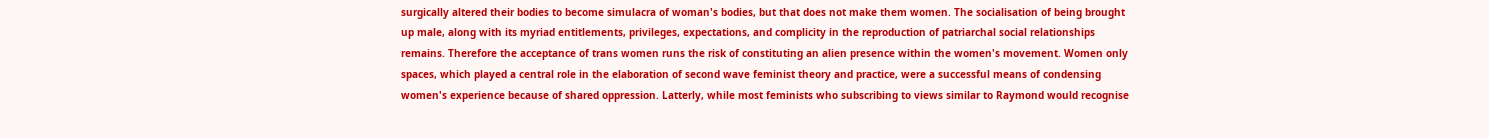surgically altered their bodies to become simulacra of woman's bodies, but that does not make them women. The socialisation of being brought up male, along with its myriad entitlements, privileges, expectations, and complicity in the reproduction of patriarchal social relationships remains. Therefore the acceptance of trans women runs the risk of constituting an alien presence within the women's movement. Women only spaces, which played a central role in the elaboration of second wave feminist theory and practice, were a successful means of condensing women's experience because of shared oppression. Latterly, while most feminists who subscribing to views similar to Raymond would recognise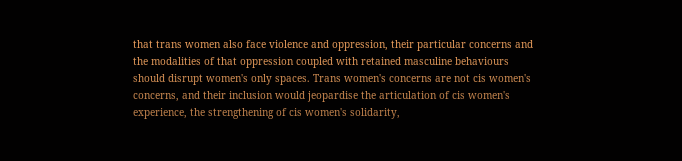that trans women also face violence and oppression, their particular concerns and the modalities of that oppression coupled with retained masculine behaviours should disrupt women's only spaces. Trans women's concerns are not cis women's concerns, and their inclusion would jeopardise the articulation of cis women's experience, the strengthening of cis women's solidarity,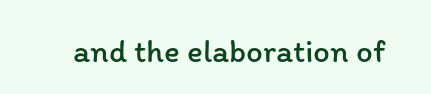and the elaboration of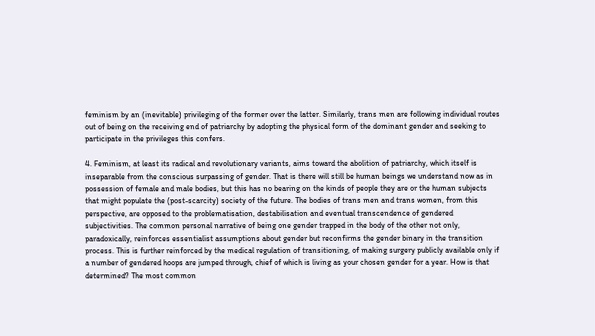feminism by an (inevitable) privileging of the former over the latter. Similarly, trans men are following individual routes out of being on the receiving end of patriarchy by adopting the physical form of the dominant gender and seeking to participate in the privileges this confers.

4. Feminism, at least its radical and revolutionary variants, aims toward the abolition of patriarchy, which itself is inseparable from the conscious surpassing of gender. That is there will still be human beings we understand now as in possession of female and male bodies, but this has no bearing on the kinds of people they are or the human subjects that might populate the (post-scarcity) society of the future. The bodies of trans men and trans women, from this perspective, are opposed to the problematisation, destabilisation and eventual transcendence of gendered subjectivities. The common personal narrative of being one gender trapped in the body of the other not only, paradoxically, reinforces essentialist assumptions about gender but reconfirms the gender binary in the transition process. This is further reinforced by the medical regulation of transitioning, of making surgery publicly available only if a number of gendered hoops are jumped through, chief of which is living as your chosen gender for a year. How is that determined? The most common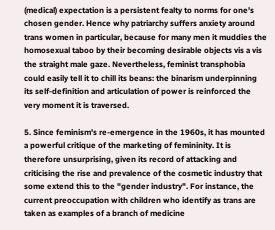(medical) expectation is a persistent fealty to norms for one's chosen gender. Hence why patriarchy suffers anxiety around trans women in particular, because for many men it muddies the homosexual taboo by their becoming desirable objects vis a vis the straight male gaze. Nevertheless, feminist transphobia could easily tell it to chill its beans: the binarism underpinning its self-definition and articulation of power is reinforced the very moment it is traversed.

5. Since feminism's re-emergence in the 1960s, it has mounted a powerful critique of the marketing of femininity. It is therefore unsurprising, given its record of attacking and criticising the rise and prevalence of the cosmetic industry that some extend this to the "gender industry". For instance, the current preoccupation with children who identify as trans are taken as examples of a branch of medicine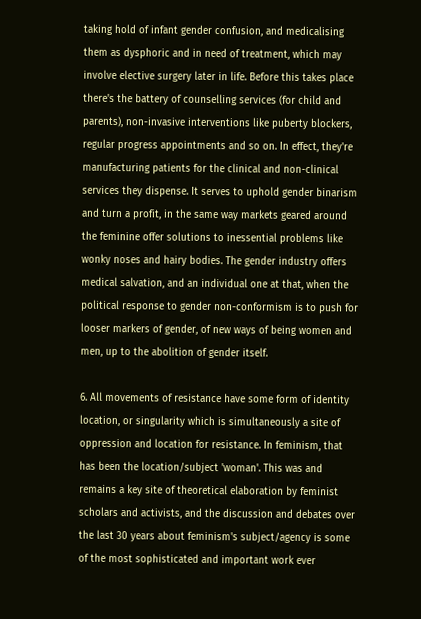taking hold of infant gender confusion, and medicalising them as dysphoric and in need of treatment, which may involve elective surgery later in life. Before this takes place there's the battery of counselling services (for child and parents), non-invasive interventions like puberty blockers, regular progress appointments and so on. In effect, they're manufacturing patients for the clinical and non-clinical services they dispense. It serves to uphold gender binarism and turn a profit, in the same way markets geared around the feminine offer solutions to inessential problems like wonky noses and hairy bodies. The gender industry offers medical salvation, and an individual one at that, when the political response to gender non-conformism is to push for looser markers of gender, of new ways of being women and men, up to the abolition of gender itself.

6. All movements of resistance have some form of identity location, or singularity which is simultaneously a site of oppression and location for resistance. In feminism, that has been the location/subject 'woman'. This was and remains a key site of theoretical elaboration by feminist scholars and activists, and the discussion and debates over the last 30 years about feminism's subject/agency is some of the most sophisticated and important work ever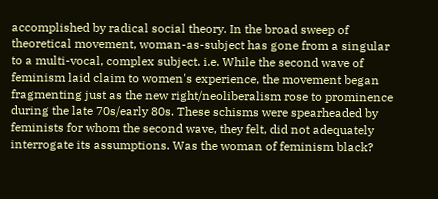accomplished by radical social theory. In the broad sweep of theoretical movement, woman-as-subject has gone from a singular to a multi-vocal, complex subject. i.e. While the second wave of feminism laid claim to women's experience, the movement began fragmenting just as the new right/neoliberalism rose to prominence during the late 70s/early 80s. These schisms were spearheaded by feminists for whom the second wave, they felt, did not adequately interrogate its assumptions. Was the woman of feminism black?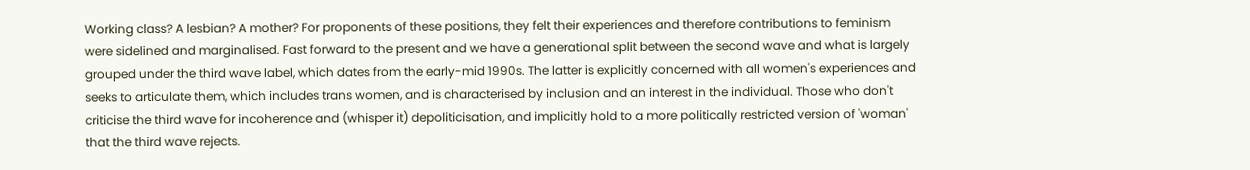Working class? A lesbian? A mother? For proponents of these positions, they felt their experiences and therefore contributions to feminism were sidelined and marginalised. Fast forward to the present and we have a generational split between the second wave and what is largely grouped under the third wave label, which dates from the early-mid 1990s. The latter is explicitly concerned with all women's experiences and seeks to articulate them, which includes trans women, and is characterised by inclusion and an interest in the individual. Those who don't criticise the third wave for incoherence and (whisper it) depoliticisation, and implicitly hold to a more politically restricted version of 'woman' that the third wave rejects.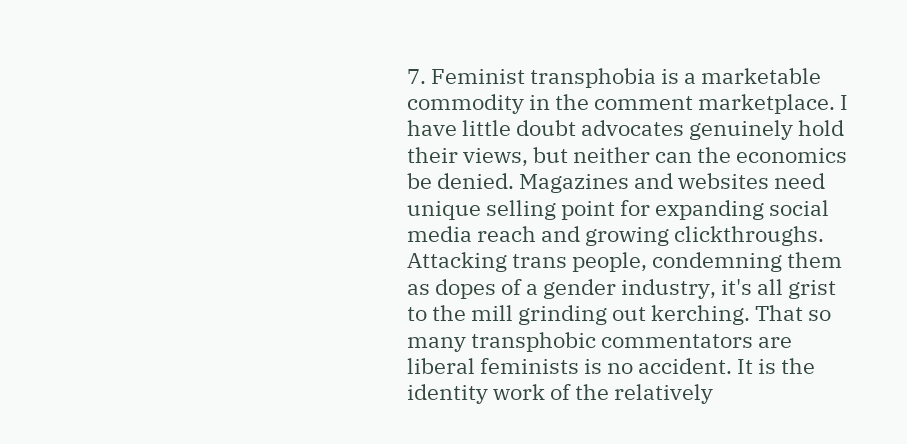7. Feminist transphobia is a marketable commodity in the comment marketplace. I have little doubt advocates genuinely hold their views, but neither can the economics be denied. Magazines and websites need unique selling point for expanding social media reach and growing clickthroughs. Attacking trans people, condemning them as dopes of a gender industry, it's all grist to the mill grinding out kerching. That so many transphobic commentators are liberal feminists is no accident. It is the identity work of the relatively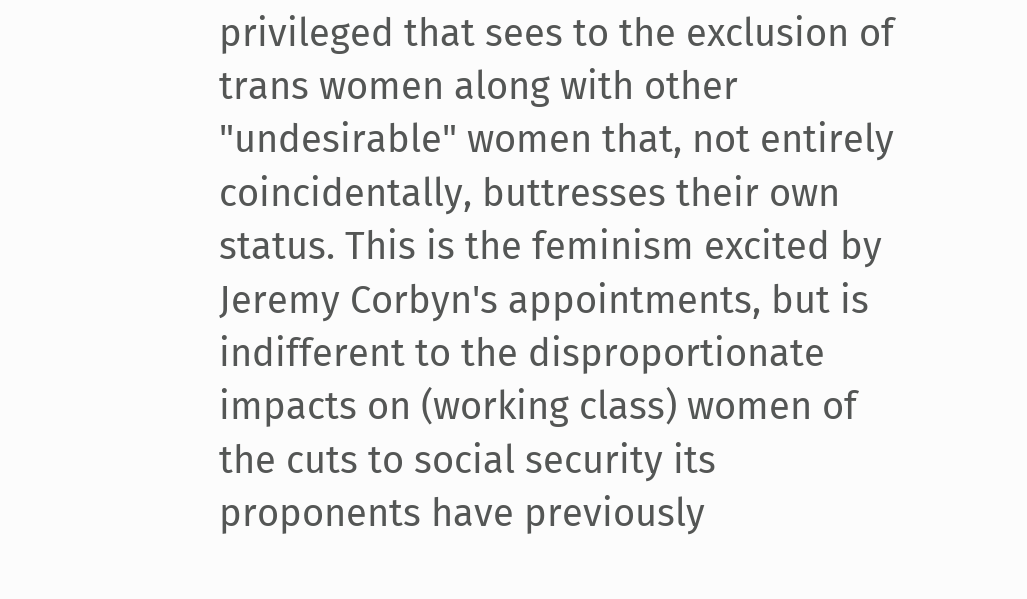privileged that sees to the exclusion of trans women along with other "undesirable" women that, not entirely coincidentally, buttresses their own status. This is the feminism excited by Jeremy Corbyn's appointments, but is indifferent to the disproportionate impacts on (working class) women of the cuts to social security its proponents have previously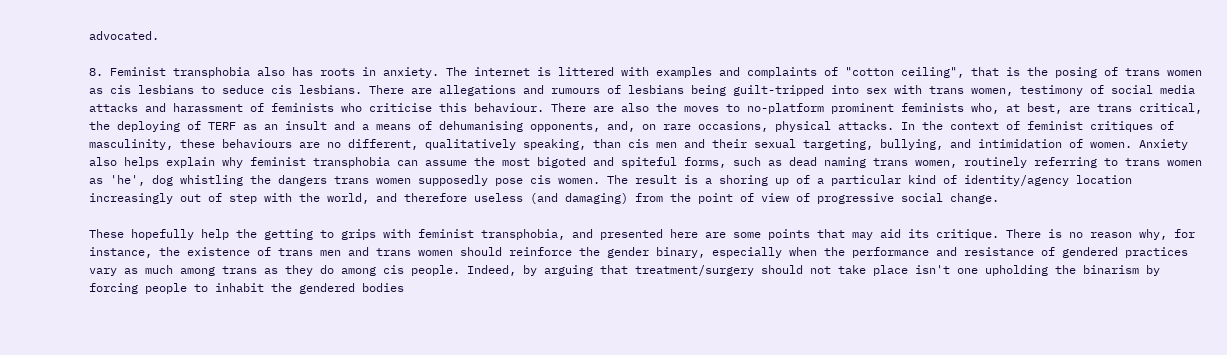advocated.

8. Feminist transphobia also has roots in anxiety. The internet is littered with examples and complaints of "cotton ceiling", that is the posing of trans women as cis lesbians to seduce cis lesbians. There are allegations and rumours of lesbians being guilt-tripped into sex with trans women, testimony of social media attacks and harassment of feminists who criticise this behaviour. There are also the moves to no-platform prominent feminists who, at best, are trans critical, the deploying of TERF as an insult and a means of dehumanising opponents, and, on rare occasions, physical attacks. In the context of feminist critiques of masculinity, these behaviours are no different, qualitatively speaking, than cis men and their sexual targeting, bullying, and intimidation of women. Anxiety also helps explain why feminist transphobia can assume the most bigoted and spiteful forms, such as dead naming trans women, routinely referring to trans women as 'he', dog whistling the dangers trans women supposedly pose cis women. The result is a shoring up of a particular kind of identity/agency location increasingly out of step with the world, and therefore useless (and damaging) from the point of view of progressive social change.

These hopefully help the getting to grips with feminist transphobia, and presented here are some points that may aid its critique. There is no reason why, for instance, the existence of trans men and trans women should reinforce the gender binary, especially when the performance and resistance of gendered practices vary as much among trans as they do among cis people. Indeed, by arguing that treatment/surgery should not take place isn't one upholding the binarism by forcing people to inhabit the gendered bodies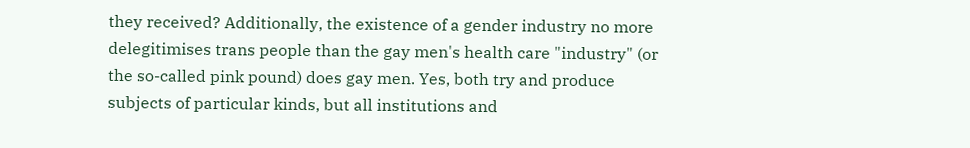they received? Additionally, the existence of a gender industry no more delegitimises trans people than the gay men's health care "industry" (or the so-called pink pound) does gay men. Yes, both try and produce subjects of particular kinds, but all institutions and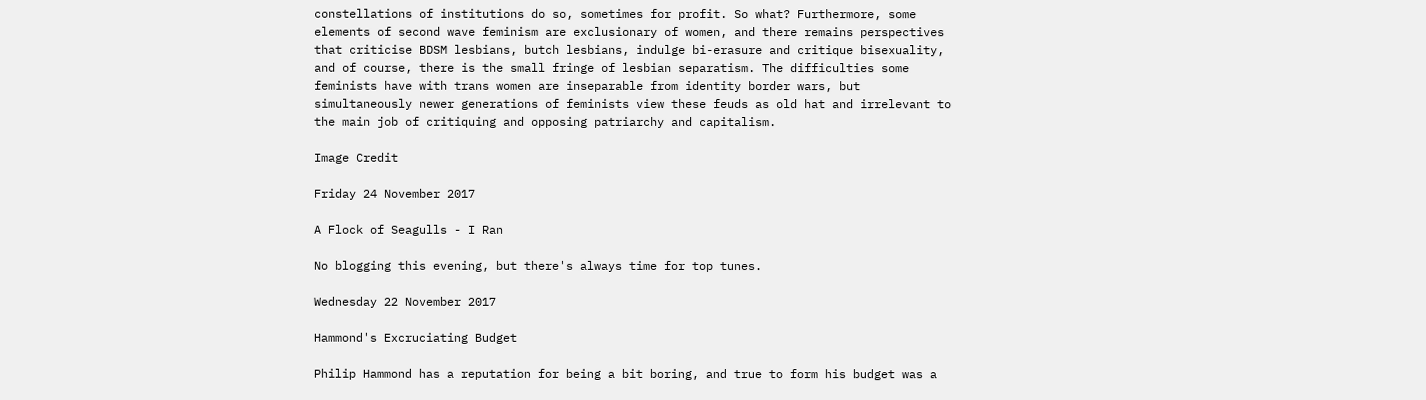constellations of institutions do so, sometimes for profit. So what? Furthermore, some elements of second wave feminism are exclusionary of women, and there remains perspectives that criticise BDSM lesbians, butch lesbians, indulge bi-erasure and critique bisexuality, and of course, there is the small fringe of lesbian separatism. The difficulties some feminists have with trans women are inseparable from identity border wars, but simultaneously newer generations of feminists view these feuds as old hat and irrelevant to the main job of critiquing and opposing patriarchy and capitalism.

Image Credit

Friday 24 November 2017

A Flock of Seagulls - I Ran

No blogging this evening, but there's always time for top tunes.

Wednesday 22 November 2017

Hammond's Excruciating Budget

Philip Hammond has a reputation for being a bit boring, and true to form his budget was a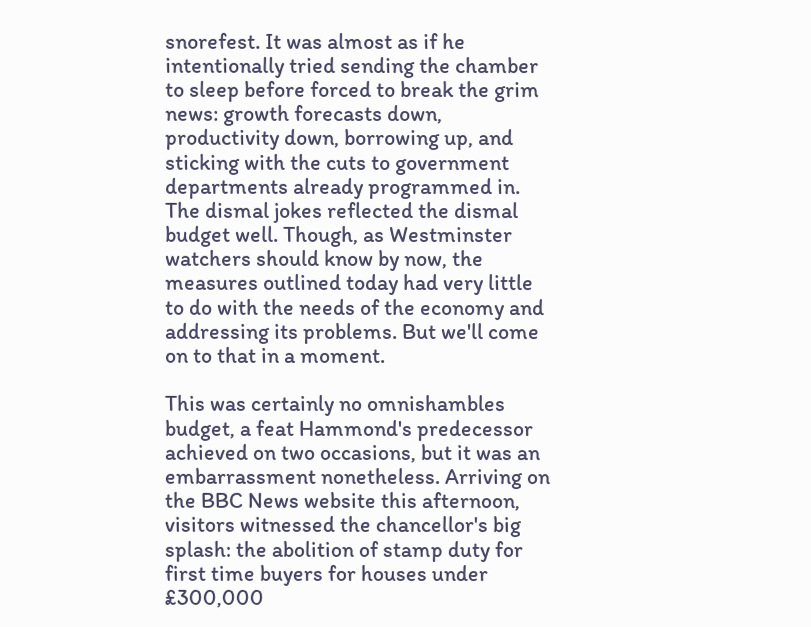snorefest. It was almost as if he intentionally tried sending the chamber to sleep before forced to break the grim news: growth forecasts down, productivity down, borrowing up, and sticking with the cuts to government departments already programmed in. The dismal jokes reflected the dismal budget well. Though, as Westminster watchers should know by now, the measures outlined today had very little to do with the needs of the economy and addressing its problems. But we'll come on to that in a moment.

This was certainly no omnishambles budget, a feat Hammond's predecessor achieved on two occasions, but it was an embarrassment nonetheless. Arriving on the BBC News website this afternoon, visitors witnessed the chancellor's big splash: the abolition of stamp duty for first time buyers for houses under £300,000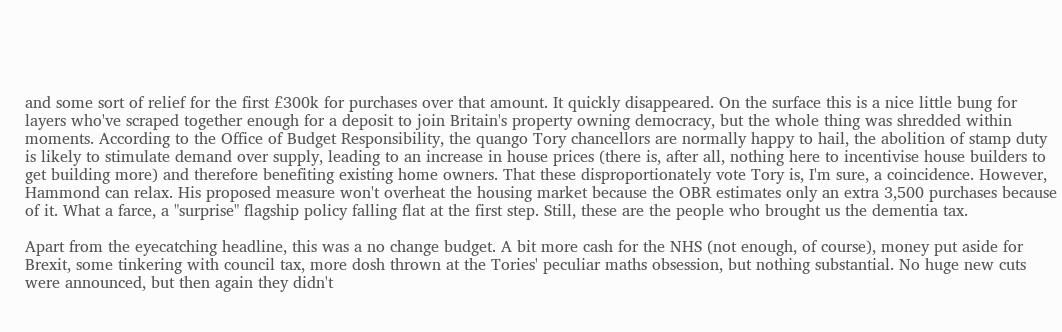and some sort of relief for the first £300k for purchases over that amount. It quickly disappeared. On the surface this is a nice little bung for layers who've scraped together enough for a deposit to join Britain's property owning democracy, but the whole thing was shredded within moments. According to the Office of Budget Responsibility, the quango Tory chancellors are normally happy to hail, the abolition of stamp duty is likely to stimulate demand over supply, leading to an increase in house prices (there is, after all, nothing here to incentivise house builders to get building more) and therefore benefiting existing home owners. That these disproportionately vote Tory is, I'm sure, a coincidence. However, Hammond can relax. His proposed measure won't overheat the housing market because the OBR estimates only an extra 3,500 purchases because of it. What a farce, a "surprise" flagship policy falling flat at the first step. Still, these are the people who brought us the dementia tax.

Apart from the eyecatching headline, this was a no change budget. A bit more cash for the NHS (not enough, of course), money put aside for Brexit, some tinkering with council tax, more dosh thrown at the Tories' peculiar maths obsession, but nothing substantial. No huge new cuts were announced, but then again they didn't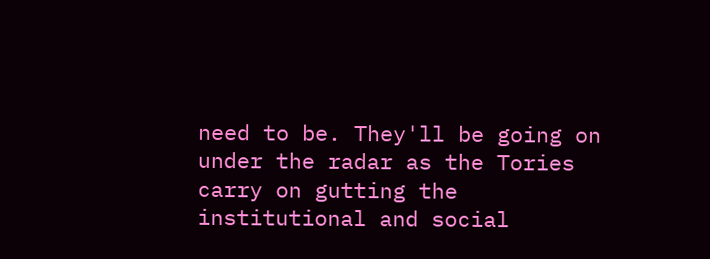need to be. They'll be going on under the radar as the Tories carry on gutting the institutional and social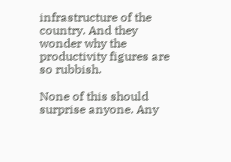infrastructure of the country. And they wonder why the productivity figures are so rubbish.

None of this should surprise anyone. Any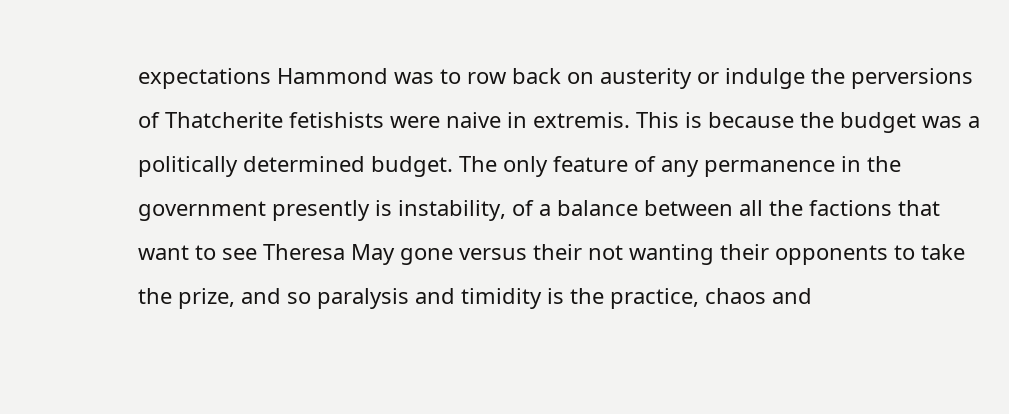expectations Hammond was to row back on austerity or indulge the perversions of Thatcherite fetishists were naive in extremis. This is because the budget was a politically determined budget. The only feature of any permanence in the government presently is instability, of a balance between all the factions that want to see Theresa May gone versus their not wanting their opponents to take the prize, and so paralysis and timidity is the practice, chaos and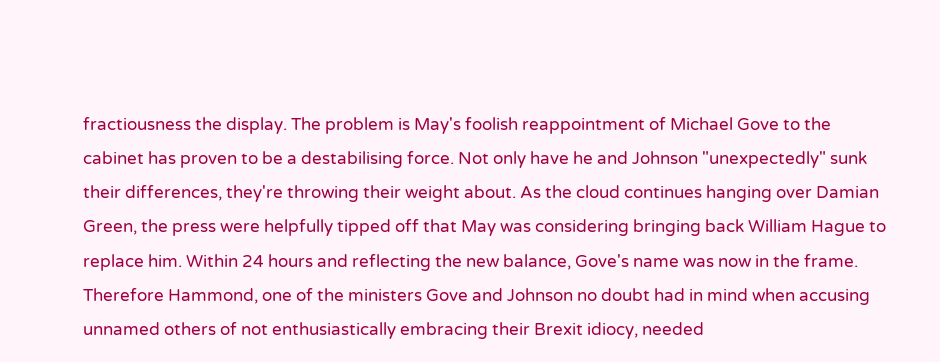fractiousness the display. The problem is May's foolish reappointment of Michael Gove to the cabinet has proven to be a destabilising force. Not only have he and Johnson "unexpectedly" sunk their differences, they're throwing their weight about. As the cloud continues hanging over Damian Green, the press were helpfully tipped off that May was considering bringing back William Hague to replace him. Within 24 hours and reflecting the new balance, Gove's name was now in the frame. Therefore Hammond, one of the ministers Gove and Johnson no doubt had in mind when accusing unnamed others of not enthusiastically embracing their Brexit idiocy, needed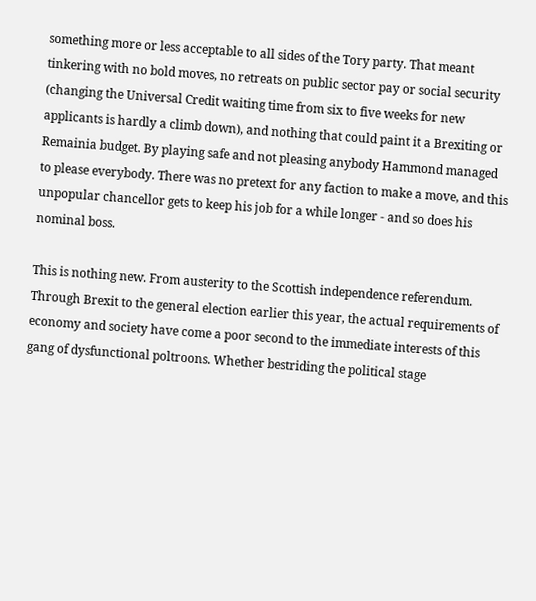something more or less acceptable to all sides of the Tory party. That meant tinkering with no bold moves, no retreats on public sector pay or social security (changing the Universal Credit waiting time from six to five weeks for new applicants is hardly a climb down), and nothing that could paint it a Brexiting or Remainia budget. By playing safe and not pleasing anybody Hammond managed to please everybody. There was no pretext for any faction to make a move, and this unpopular chancellor gets to keep his job for a while longer - and so does his nominal boss.

This is nothing new. From austerity to the Scottish independence referendum. Through Brexit to the general election earlier this year, the actual requirements of economy and society have come a poor second to the immediate interests of this gang of dysfunctional poltroons. Whether bestriding the political stage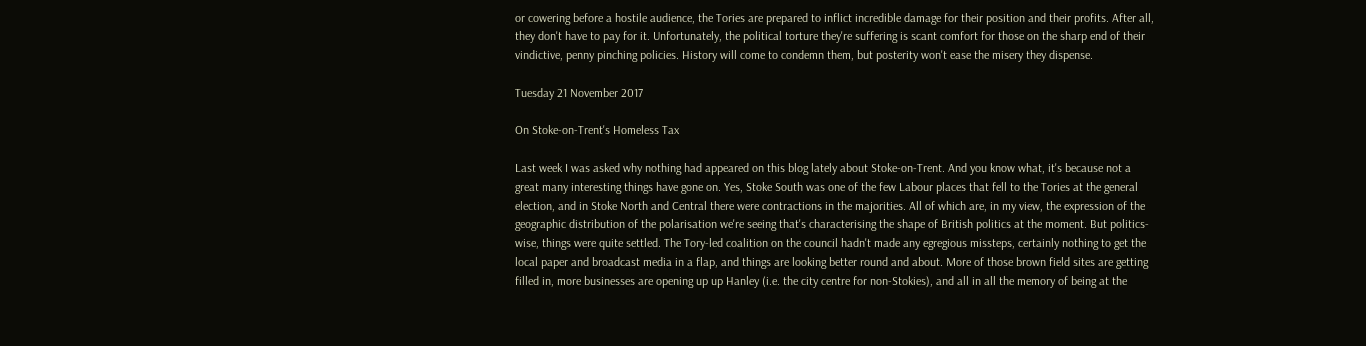or cowering before a hostile audience, the Tories are prepared to inflict incredible damage for their position and their profits. After all, they don't have to pay for it. Unfortunately, the political torture they're suffering is scant comfort for those on the sharp end of their vindictive, penny pinching policies. History will come to condemn them, but posterity won't ease the misery they dispense.

Tuesday 21 November 2017

On Stoke-on-Trent's Homeless Tax

Last week I was asked why nothing had appeared on this blog lately about Stoke-on-Trent. And you know what, it's because not a great many interesting things have gone on. Yes, Stoke South was one of the few Labour places that fell to the Tories at the general election, and in Stoke North and Central there were contractions in the majorities. All of which are, in my view, the expression of the geographic distribution of the polarisation we're seeing that's characterising the shape of British politics at the moment. But politics-wise, things were quite settled. The Tory-led coalition on the council hadn't made any egregious missteps, certainly nothing to get the local paper and broadcast media in a flap, and things are looking better round and about. More of those brown field sites are getting filled in, more businesses are opening up up Hanley (i.e. the city centre for non-Stokies), and all in all the memory of being at the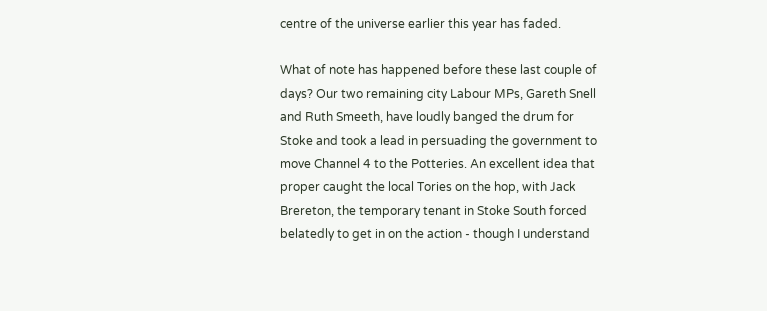centre of the universe earlier this year has faded.

What of note has happened before these last couple of days? Our two remaining city Labour MPs, Gareth Snell and Ruth Smeeth, have loudly banged the drum for Stoke and took a lead in persuading the government to move Channel 4 to the Potteries. An excellent idea that proper caught the local Tories on the hop, with Jack Brereton, the temporary tenant in Stoke South forced belatedly to get in on the action - though I understand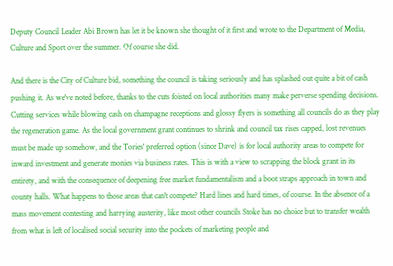Deputy Council Leader Abi Brown has let it be known she thought of it first and wrote to the Department of Media, Culture and Sport over the summer. Of course she did.

And there is the City of Culture bid, something the council is taking seriously and has splashed out quite a bit of cash pushing it. As we've noted before, thanks to the cuts foisted on local authorities many make perverse spending decisions. Cutting services while blowing cash on champagne receptions and glossy flyers is something all councils do as they play the regeneration game. As the local government grant continues to shrink and council tax rises capped, lost revenues must be made up somehow, and the Tories' preferred option (since Dave) is for local authority areas to compete for inward investment and generate monies via business rates. This is with a view to scrapping the block grant in its entirety, and with the consequence of deepening free market fundamentalism and a boot straps approach in town and county halls. What happens to those areas that can't compete? Hard lines and hard times, of course. In the absence of a mass movement contesting and harrying austerity, like most other councils Stoke has no choice but to transfer wealth from what is left of localised social security into the pockets of marketing people and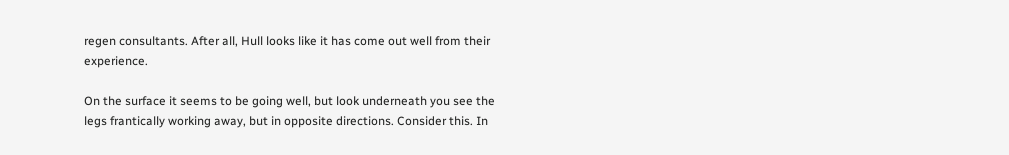regen consultants. After all, Hull looks like it has come out well from their experience.

On the surface it seems to be going well, but look underneath you see the legs frantically working away, but in opposite directions. Consider this. In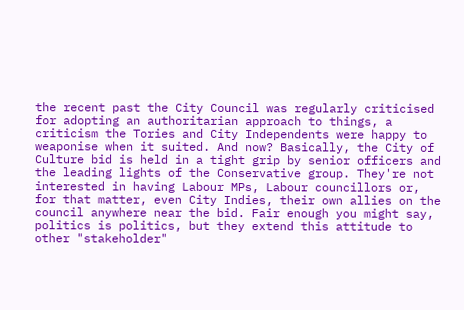the recent past the City Council was regularly criticised for adopting an authoritarian approach to things, a criticism the Tories and City Independents were happy to weaponise when it suited. And now? Basically, the City of Culture bid is held in a tight grip by senior officers and the leading lights of the Conservative group. They're not interested in having Labour MPs, Labour councillors or, for that matter, even City Indies, their own allies on the council anywhere near the bid. Fair enough you might say, politics is politics, but they extend this attitude to other "stakeholder"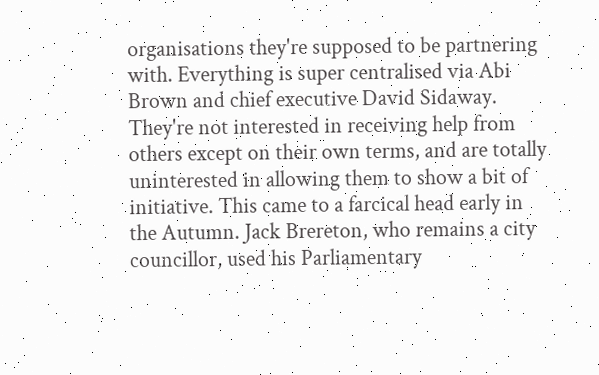organisations they're supposed to be partnering with. Everything is super centralised via Abi Brown and chief executive David Sidaway. They're not interested in receiving help from others except on their own terms, and are totally uninterested in allowing them to show a bit of initiative. This came to a farcical head early in the Autumn. Jack Brereton, who remains a city councillor, used his Parliamentary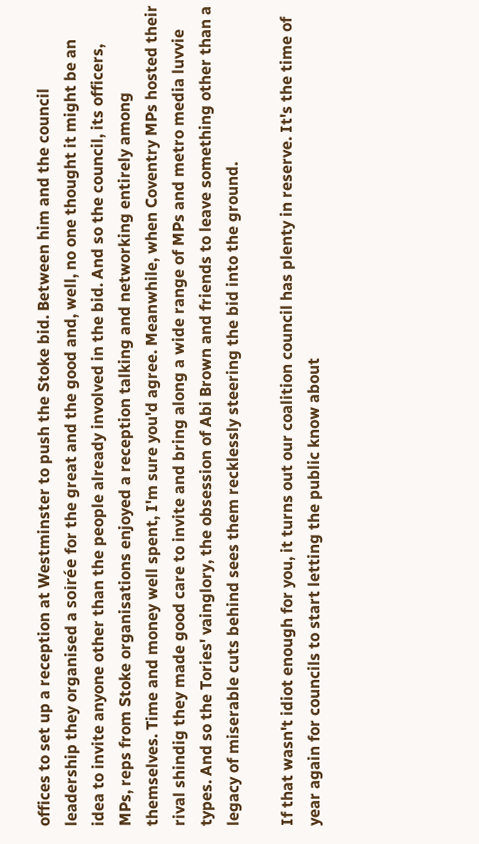offices to set up a reception at Westminster to push the Stoke bid. Between him and the council leadership they organised a soirée for the great and the good and, well, no one thought it might be an idea to invite anyone other than the people already involved in the bid. And so the council, its officers, MPs, reps from Stoke organisations enjoyed a reception talking and networking entirely among themselves. Time and money well spent, I'm sure you'd agree. Meanwhile, when Coventry MPs hosted their rival shindig they made good care to invite and bring along a wide range of MPs and metro media luvvie types. And so the Tories' vainglory, the obsession of Abi Brown and friends to leave something other than a legacy of miserable cuts behind sees them recklessly steering the bid into the ground.

If that wasn't idiot enough for you, it turns out our coalition council has plenty in reserve. It's the time of year again for councils to start letting the public know about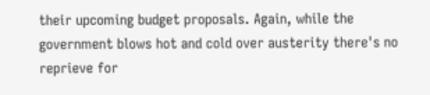their upcoming budget proposals. Again, while the government blows hot and cold over austerity there's no reprieve for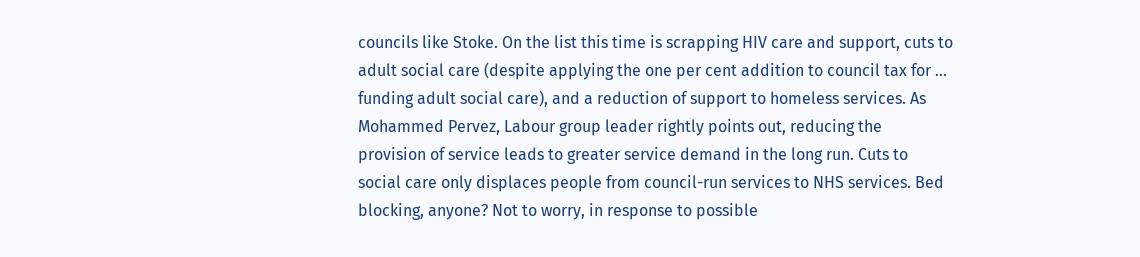councils like Stoke. On the list this time is scrapping HIV care and support, cuts to adult social care (despite applying the one per cent addition to council tax for ... funding adult social care), and a reduction of support to homeless services. As Mohammed Pervez, Labour group leader rightly points out, reducing the provision of service leads to greater service demand in the long run. Cuts to social care only displaces people from council-run services to NHS services. Bed blocking, anyone? Not to worry, in response to possible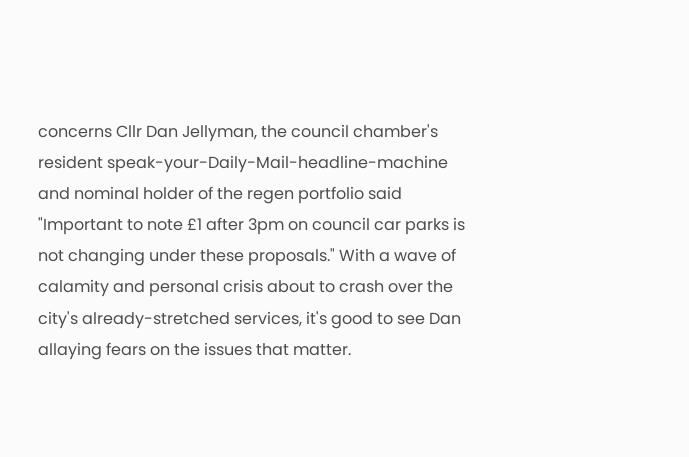concerns Cllr Dan Jellyman, the council chamber's resident speak-your-Daily-Mail-headline-machine and nominal holder of the regen portfolio said "Important to note £1 after 3pm on council car parks is not changing under these proposals." With a wave of calamity and personal crisis about to crash over the city's already-stretched services, it's good to see Dan allaying fears on the issues that matter.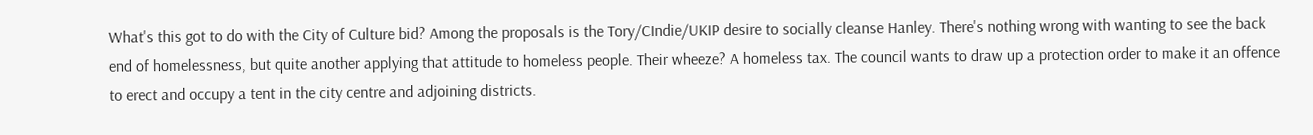What's this got to do with the City of Culture bid? Among the proposals is the Tory/CIndie/UKIP desire to socially cleanse Hanley. There's nothing wrong with wanting to see the back end of homelessness, but quite another applying that attitude to homeless people. Their wheeze? A homeless tax. The council wants to draw up a protection order to make it an offence to erect and occupy a tent in the city centre and adjoining districts.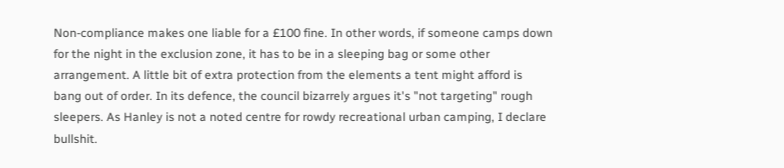Non-compliance makes one liable for a £100 fine. In other words, if someone camps down for the night in the exclusion zone, it has to be in a sleeping bag or some other arrangement. A little bit of extra protection from the elements a tent might afford is bang out of order. In its defence, the council bizarrely argues it's "not targeting" rough sleepers. As Hanley is not a noted centre for rowdy recreational urban camping, I declare bullshit.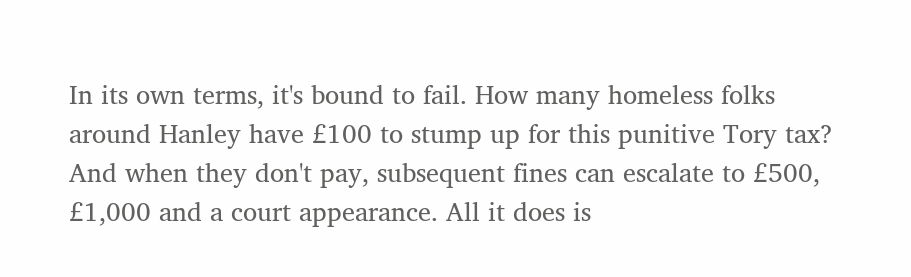In its own terms, it's bound to fail. How many homeless folks around Hanley have £100 to stump up for this punitive Tory tax? And when they don't pay, subsequent fines can escalate to £500, £1,000 and a court appearance. All it does is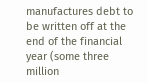manufactures debt to be written off at the end of the financial year (some three million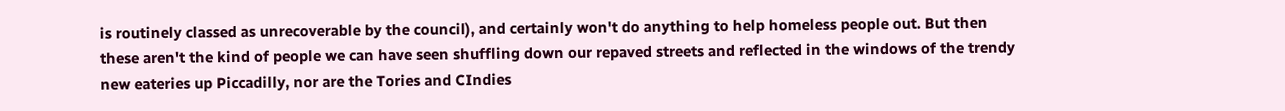is routinely classed as unrecoverable by the council), and certainly won't do anything to help homeless people out. But then these aren't the kind of people we can have seen shuffling down our repaved streets and reflected in the windows of the trendy new eateries up Piccadilly, nor are the Tories and CIndies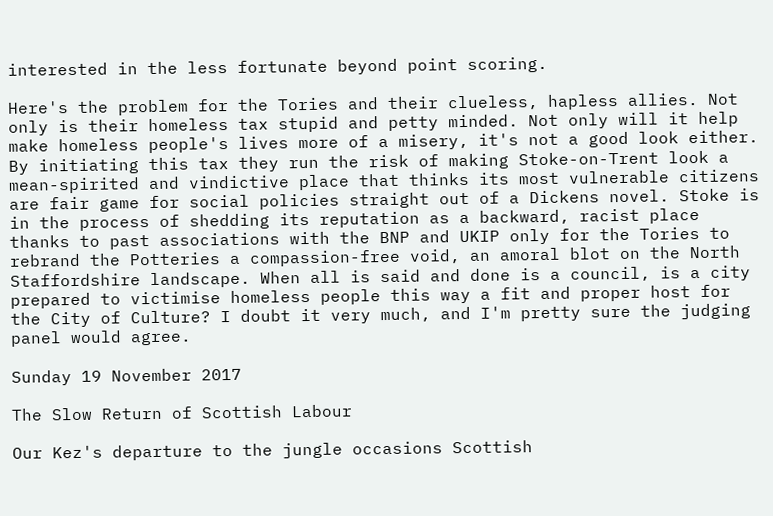interested in the less fortunate beyond point scoring.

Here's the problem for the Tories and their clueless, hapless allies. Not only is their homeless tax stupid and petty minded. Not only will it help make homeless people's lives more of a misery, it's not a good look either. By initiating this tax they run the risk of making Stoke-on-Trent look a mean-spirited and vindictive place that thinks its most vulnerable citizens are fair game for social policies straight out of a Dickens novel. Stoke is in the process of shedding its reputation as a backward, racist place thanks to past associations with the BNP and UKIP only for the Tories to rebrand the Potteries a compassion-free void, an amoral blot on the North Staffordshire landscape. When all is said and done is a council, is a city prepared to victimise homeless people this way a fit and proper host for the City of Culture? I doubt it very much, and I'm pretty sure the judging panel would agree.

Sunday 19 November 2017

The Slow Return of Scottish Labour

Our Kez's departure to the jungle occasions Scottish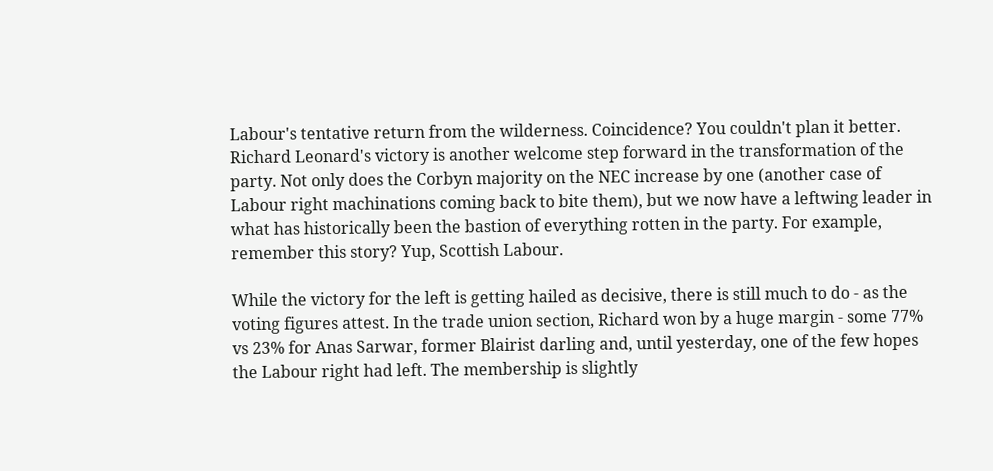Labour's tentative return from the wilderness. Coincidence? You couldn't plan it better. Richard Leonard's victory is another welcome step forward in the transformation of the party. Not only does the Corbyn majority on the NEC increase by one (another case of Labour right machinations coming back to bite them), but we now have a leftwing leader in what has historically been the bastion of everything rotten in the party. For example, remember this story? Yup, Scottish Labour.

While the victory for the left is getting hailed as decisive, there is still much to do - as the voting figures attest. In the trade union section, Richard won by a huge margin - some 77% vs 23% for Anas Sarwar, former Blairist darling and, until yesterday, one of the few hopes the Labour right had left. The membership is slightly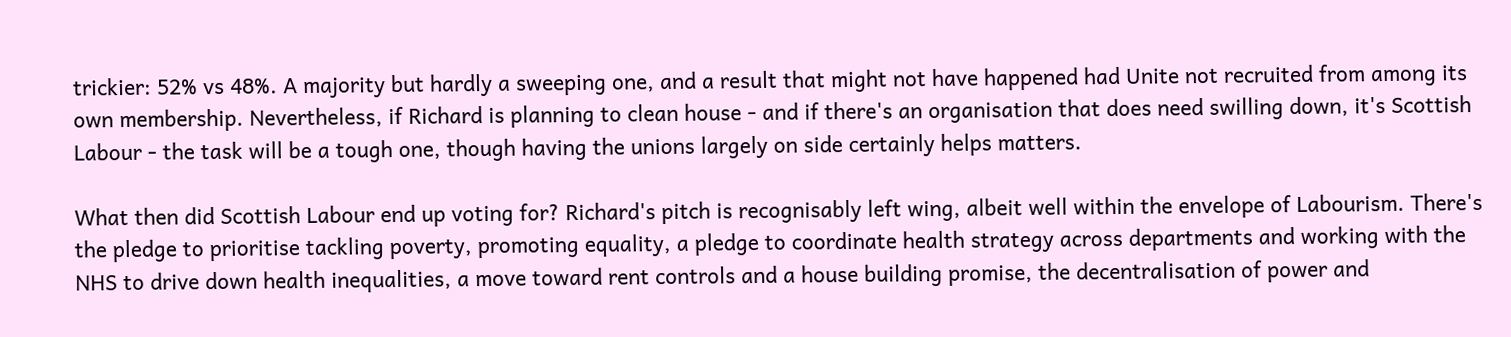trickier: 52% vs 48%. A majority but hardly a sweeping one, and a result that might not have happened had Unite not recruited from among its own membership. Nevertheless, if Richard is planning to clean house - and if there's an organisation that does need swilling down, it's Scottish Labour - the task will be a tough one, though having the unions largely on side certainly helps matters.

What then did Scottish Labour end up voting for? Richard's pitch is recognisably left wing, albeit well within the envelope of Labourism. There's the pledge to prioritise tackling poverty, promoting equality, a pledge to coordinate health strategy across departments and working with the NHS to drive down health inequalities, a move toward rent controls and a house building promise, the decentralisation of power and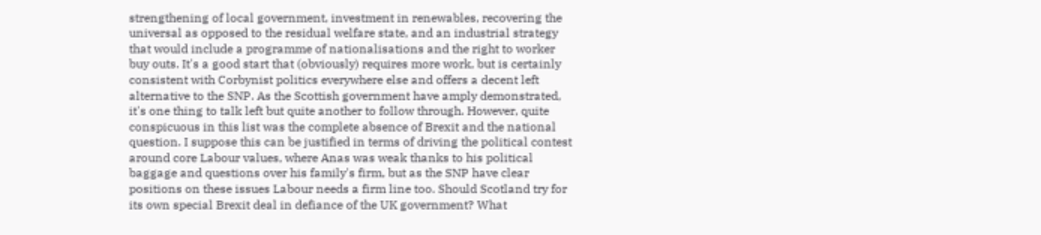strengthening of local government, investment in renewables, recovering the universal as opposed to the residual welfare state, and an industrial strategy that would include a programme of nationalisations and the right to worker buy outs. It's a good start that (obviously) requires more work, but is certainly consistent with Corbynist politics everywhere else and offers a decent left alternative to the SNP. As the Scottish government have amply demonstrated, it's one thing to talk left but quite another to follow through. However, quite conspicuous in this list was the complete absence of Brexit and the national question. I suppose this can be justified in terms of driving the political contest around core Labour values, where Anas was weak thanks to his political baggage and questions over his family's firm, but as the SNP have clear positions on these issues Labour needs a firm line too. Should Scotland try for its own special Brexit deal in defiance of the UK government? What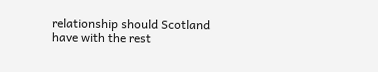relationship should Scotland have with the rest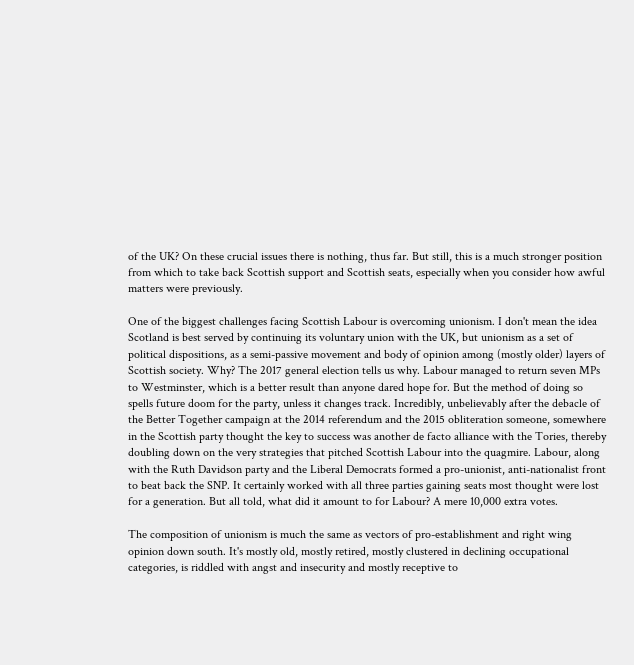of the UK? On these crucial issues there is nothing, thus far. But still, this is a much stronger position from which to take back Scottish support and Scottish seats, especially when you consider how awful matters were previously.

One of the biggest challenges facing Scottish Labour is overcoming unionism. I don't mean the idea Scotland is best served by continuing its voluntary union with the UK, but unionism as a set of political dispositions, as a semi-passive movement and body of opinion among (mostly older) layers of Scottish society. Why? The 2017 general election tells us why. Labour managed to return seven MPs to Westminster, which is a better result than anyone dared hope for. But the method of doing so spells future doom for the party, unless it changes track. Incredibly, unbelievably after the debacle of the Better Together campaign at the 2014 referendum and the 2015 obliteration someone, somewhere in the Scottish party thought the key to success was another de facto alliance with the Tories, thereby doubling down on the very strategies that pitched Scottish Labour into the quagmire. Labour, along with the Ruth Davidson party and the Liberal Democrats formed a pro-unionist, anti-nationalist front to beat back the SNP. It certainly worked with all three parties gaining seats most thought were lost for a generation. But all told, what did it amount to for Labour? A mere 10,000 extra votes.

The composition of unionism is much the same as vectors of pro-establishment and right wing opinion down south. It's mostly old, mostly retired, mostly clustered in declining occupational categories, is riddled with angst and insecurity and mostly receptive to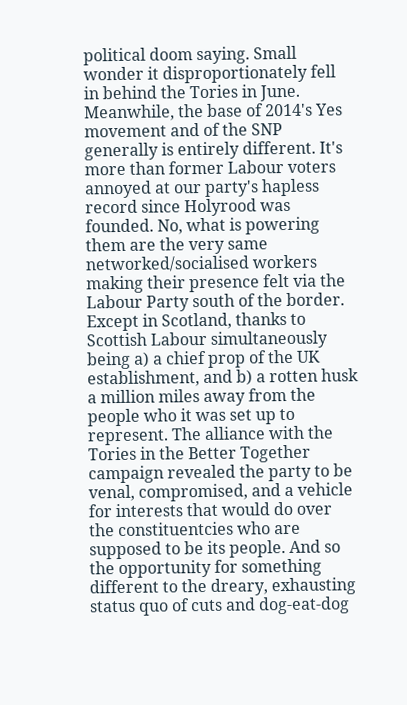political doom saying. Small wonder it disproportionately fell in behind the Tories in June. Meanwhile, the base of 2014's Yes movement and of the SNP generally is entirely different. It's more than former Labour voters annoyed at our party's hapless record since Holyrood was founded. No, what is powering them are the very same networked/socialised workers making their presence felt via the Labour Party south of the border. Except in Scotland, thanks to Scottish Labour simultaneously being a) a chief prop of the UK establishment, and b) a rotten husk a million miles away from the people who it was set up to represent. The alliance with the Tories in the Better Together campaign revealed the party to be venal, compromised, and a vehicle for interests that would do over the constituentcies who are supposed to be its people. And so the opportunity for something different to the dreary, exhausting status quo of cuts and dog-eat-dog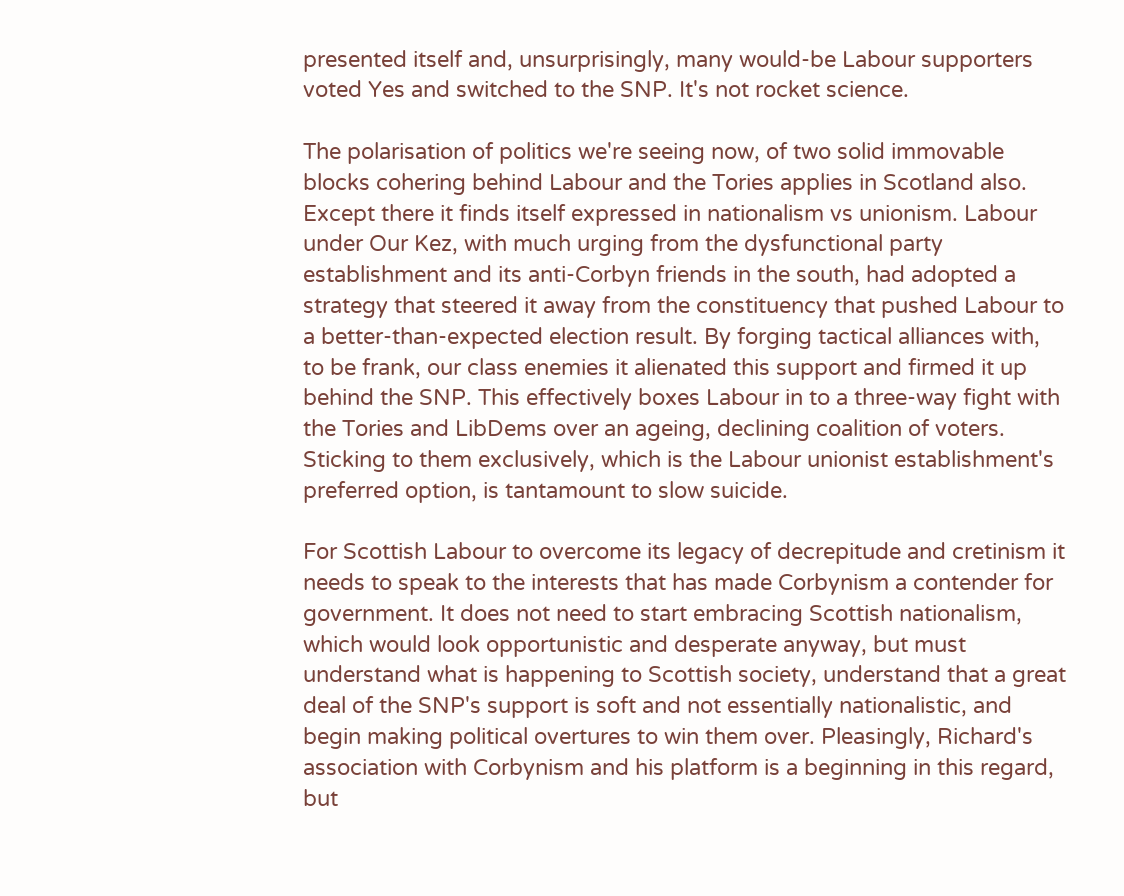presented itself and, unsurprisingly, many would-be Labour supporters voted Yes and switched to the SNP. It's not rocket science.

The polarisation of politics we're seeing now, of two solid immovable blocks cohering behind Labour and the Tories applies in Scotland also. Except there it finds itself expressed in nationalism vs unionism. Labour under Our Kez, with much urging from the dysfunctional party establishment and its anti-Corbyn friends in the south, had adopted a strategy that steered it away from the constituency that pushed Labour to a better-than-expected election result. By forging tactical alliances with, to be frank, our class enemies it alienated this support and firmed it up behind the SNP. This effectively boxes Labour in to a three-way fight with the Tories and LibDems over an ageing, declining coalition of voters. Sticking to them exclusively, which is the Labour unionist establishment's preferred option, is tantamount to slow suicide.

For Scottish Labour to overcome its legacy of decrepitude and cretinism it needs to speak to the interests that has made Corbynism a contender for government. It does not need to start embracing Scottish nationalism, which would look opportunistic and desperate anyway, but must understand what is happening to Scottish society, understand that a great deal of the SNP's support is soft and not essentially nationalistic, and begin making political overtures to win them over. Pleasingly, Richard's association with Corbynism and his platform is a beginning in this regard, but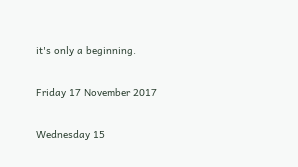it's only a beginning.

Friday 17 November 2017

Wednesday 15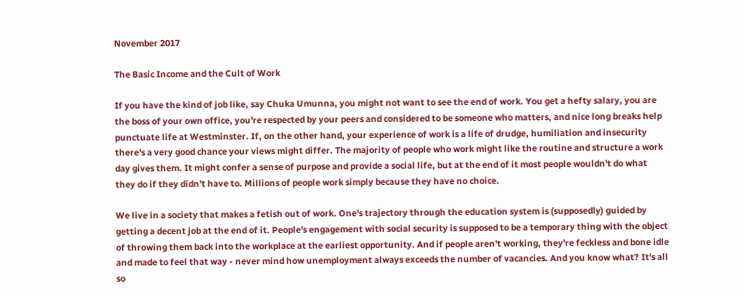November 2017

The Basic Income and the Cult of Work

If you have the kind of job like, say Chuka Umunna, you might not want to see the end of work. You get a hefty salary, you are the boss of your own office, you're respected by your peers and considered to be someone who matters, and nice long breaks help punctuate life at Westminster. If, on the other hand, your experience of work is a life of drudge, humiliation and insecurity there's a very good chance your views might differ. The majority of people who work might like the routine and structure a work day gives them. It might confer a sense of purpose and provide a social life, but at the end of it most people wouldn't do what they do if they didn't have to. Millions of people work simply because they have no choice.

We live in a society that makes a fetish out of work. One's trajectory through the education system is (supposedly) guided by getting a decent job at the end of it. People's engagement with social security is supposed to be a temporary thing with the object of throwing them back into the workplace at the earliest opportunity. And if people aren't working, they're feckless and bone idle and made to feel that way - never mind how unemployment always exceeds the number of vacancies. And you know what? It's all so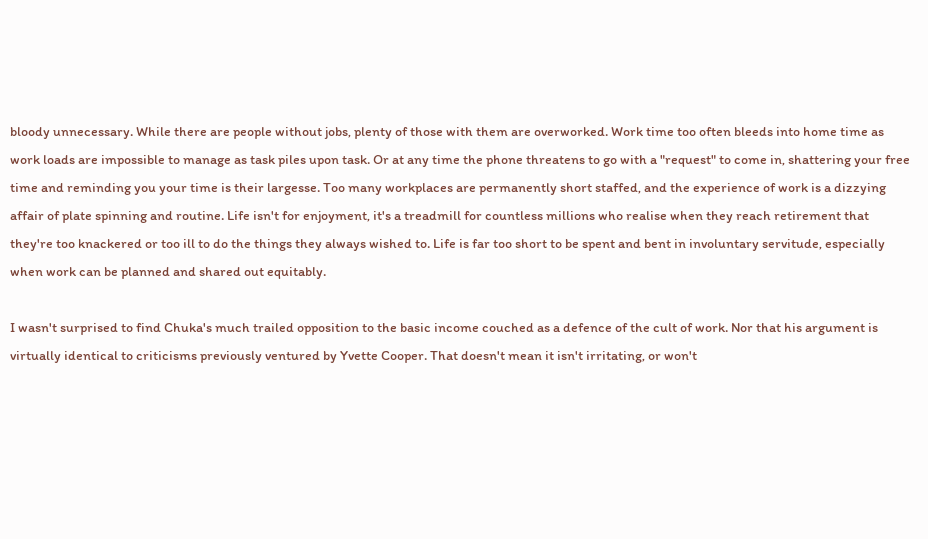bloody unnecessary. While there are people without jobs, plenty of those with them are overworked. Work time too often bleeds into home time as work loads are impossible to manage as task piles upon task. Or at any time the phone threatens to go with a "request" to come in, shattering your free time and reminding you your time is their largesse. Too many workplaces are permanently short staffed, and the experience of work is a dizzying affair of plate spinning and routine. Life isn't for enjoyment, it's a treadmill for countless millions who realise when they reach retirement that they're too knackered or too ill to do the things they always wished to. Life is far too short to be spent and bent in involuntary servitude, especially when work can be planned and shared out equitably.

I wasn't surprised to find Chuka's much trailed opposition to the basic income couched as a defence of the cult of work. Nor that his argument is virtually identical to criticisms previously ventured by Yvette Cooper. That doesn't mean it isn't irritating, or won't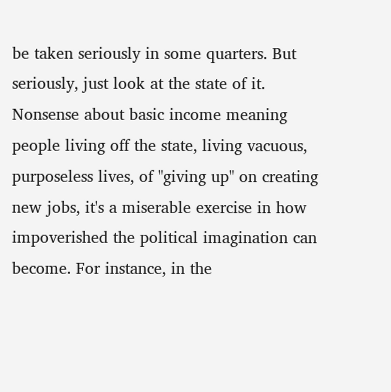be taken seriously in some quarters. But seriously, just look at the state of it. Nonsense about basic income meaning people living off the state, living vacuous, purposeless lives, of "giving up" on creating new jobs, it's a miserable exercise in how impoverished the political imagination can become. For instance, in the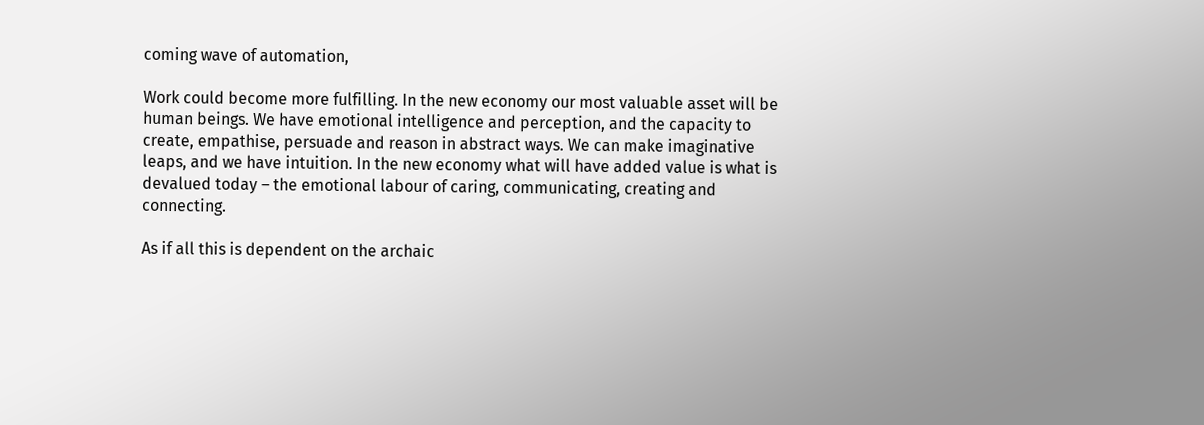coming wave of automation,

Work could become more fulfilling. In the new economy our most valuable asset will be human beings. We have emotional intelligence and perception, and the capacity to create, empathise, persuade and reason in abstract ways. We can make imaginative leaps, and we have intuition. In the new economy what will have added value is what is devalued today – the emotional labour of caring, communicating, creating and connecting.

As if all this is dependent on the archaic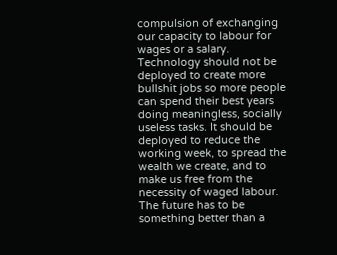compulsion of exchanging our capacity to labour for wages or a salary. Technology should not be deployed to create more bullshit jobs so more people can spend their best years doing meaningless, socially useless tasks. It should be deployed to reduce the working week, to spread the wealth we create, and to make us free from the necessity of waged labour. The future has to be something better than a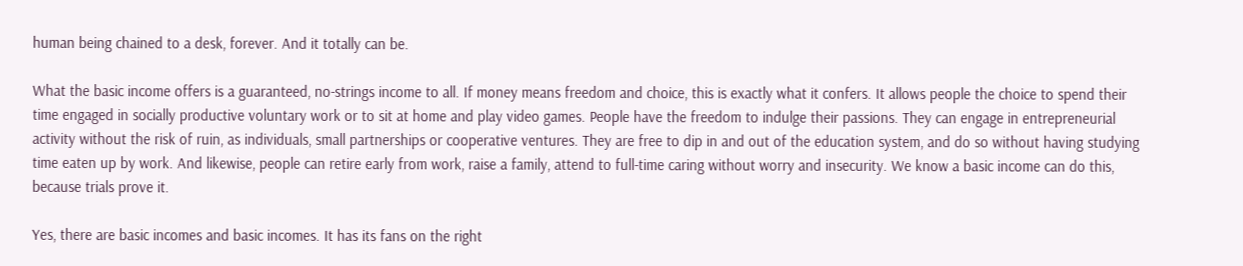human being chained to a desk, forever. And it totally can be.

What the basic income offers is a guaranteed, no-strings income to all. If money means freedom and choice, this is exactly what it confers. It allows people the choice to spend their time engaged in socially productive voluntary work or to sit at home and play video games. People have the freedom to indulge their passions. They can engage in entrepreneurial activity without the risk of ruin, as individuals, small partnerships or cooperative ventures. They are free to dip in and out of the education system, and do so without having studying time eaten up by work. And likewise, people can retire early from work, raise a family, attend to full-time caring without worry and insecurity. We know a basic income can do this, because trials prove it.

Yes, there are basic incomes and basic incomes. It has its fans on the right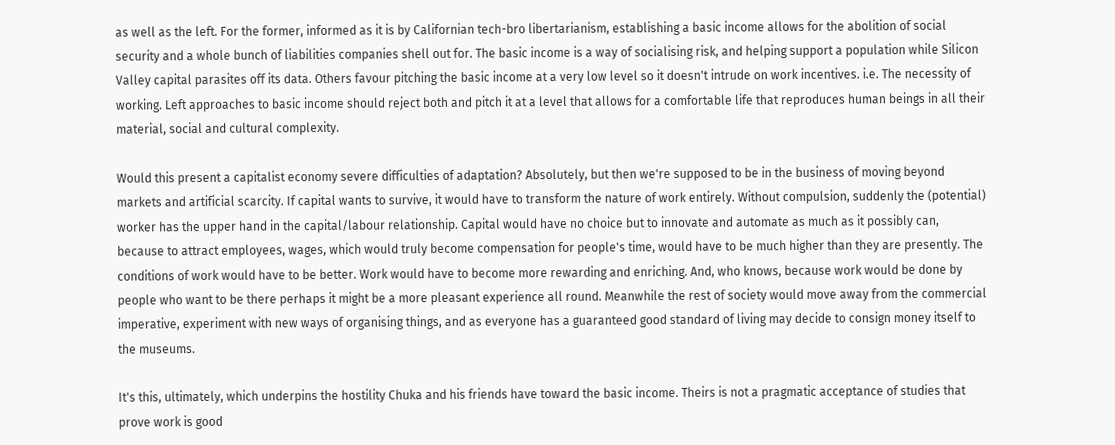as well as the left. For the former, informed as it is by Californian tech-bro libertarianism, establishing a basic income allows for the abolition of social security and a whole bunch of liabilities companies shell out for. The basic income is a way of socialising risk, and helping support a population while Silicon Valley capital parasites off its data. Others favour pitching the basic income at a very low level so it doesn't intrude on work incentives. i.e. The necessity of working. Left approaches to basic income should reject both and pitch it at a level that allows for a comfortable life that reproduces human beings in all their material, social and cultural complexity.

Would this present a capitalist economy severe difficulties of adaptation? Absolutely, but then we're supposed to be in the business of moving beyond markets and artificial scarcity. If capital wants to survive, it would have to transform the nature of work entirely. Without compulsion, suddenly the (potential) worker has the upper hand in the capital/labour relationship. Capital would have no choice but to innovate and automate as much as it possibly can, because to attract employees, wages, which would truly become compensation for people's time, would have to be much higher than they are presently. The conditions of work would have to be better. Work would have to become more rewarding and enriching. And, who knows, because work would be done by people who want to be there perhaps it might be a more pleasant experience all round. Meanwhile the rest of society would move away from the commercial imperative, experiment with new ways of organising things, and as everyone has a guaranteed good standard of living may decide to consign money itself to the museums.

It's this, ultimately, which underpins the hostility Chuka and his friends have toward the basic income. Theirs is not a pragmatic acceptance of studies that prove work is good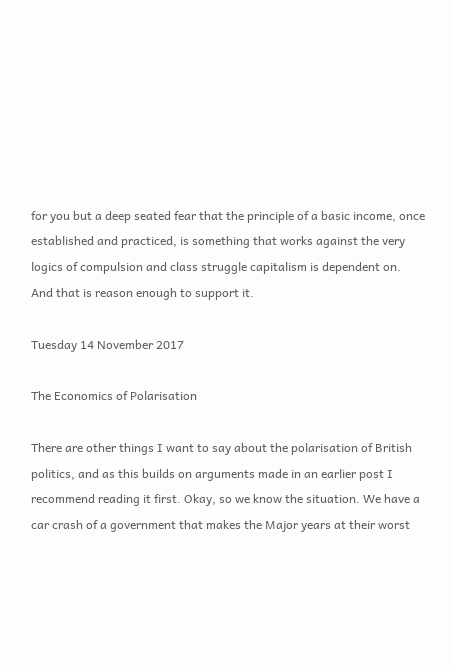for you but a deep seated fear that the principle of a basic income, once established and practiced, is something that works against the very logics of compulsion and class struggle capitalism is dependent on. And that is reason enough to support it.

Tuesday 14 November 2017

The Economics of Polarisation

There are other things I want to say about the polarisation of British politics, and as this builds on arguments made in an earlier post I recommend reading it first. Okay, so we know the situation. We have a car crash of a government that makes the Major years at their worst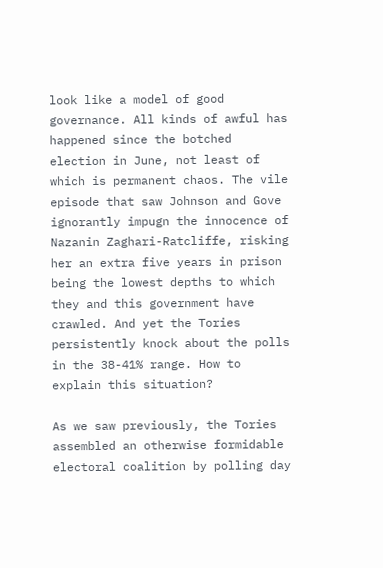look like a model of good governance. All kinds of awful has happened since the botched election in June, not least of which is permanent chaos. The vile episode that saw Johnson and Gove ignorantly impugn the innocence of Nazanin Zaghari-Ratcliffe, risking her an extra five years in prison being the lowest depths to which they and this government have crawled. And yet the Tories persistently knock about the polls in the 38-41% range. How to explain this situation?

As we saw previously, the Tories assembled an otherwise formidable electoral coalition by polling day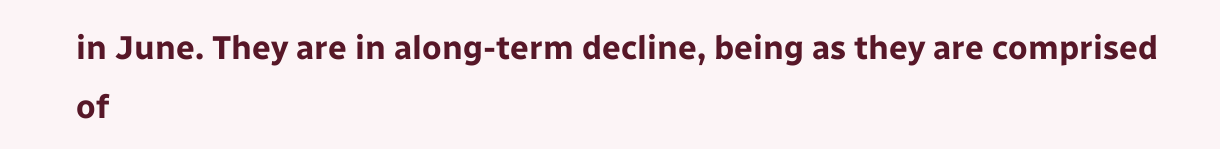in June. They are in along-term decline, being as they are comprised of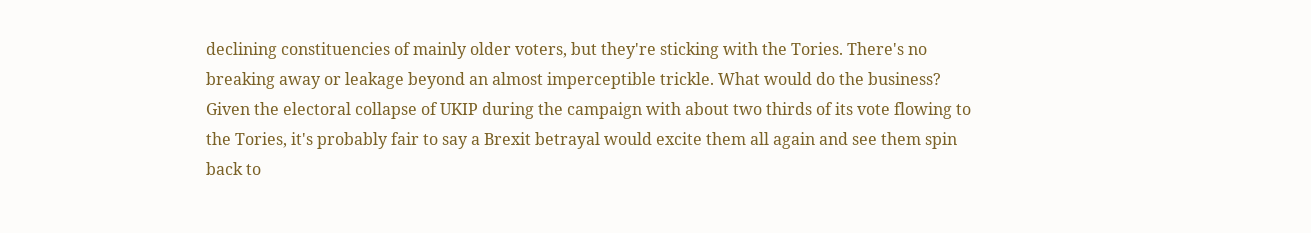declining constituencies of mainly older voters, but they're sticking with the Tories. There's no breaking away or leakage beyond an almost imperceptible trickle. What would do the business? Given the electoral collapse of UKIP during the campaign with about two thirds of its vote flowing to the Tories, it's probably fair to say a Brexit betrayal would excite them all again and see them spin back to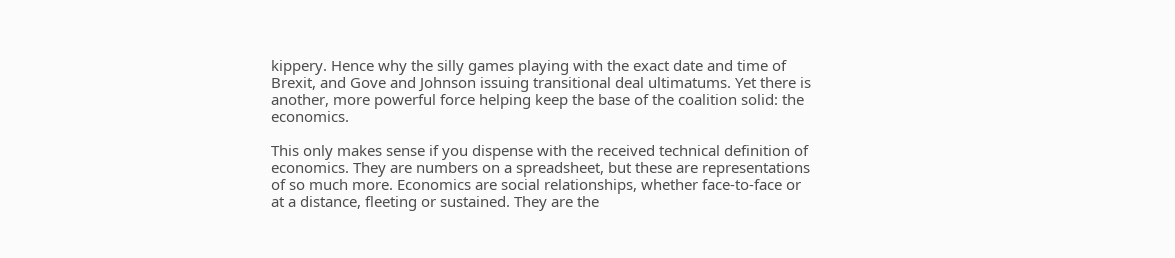kippery. Hence why the silly games playing with the exact date and time of Brexit, and Gove and Johnson issuing transitional deal ultimatums. Yet there is another, more powerful force helping keep the base of the coalition solid: the economics.

This only makes sense if you dispense with the received technical definition of economics. They are numbers on a spreadsheet, but these are representations of so much more. Economics are social relationships, whether face-to-face or at a distance, fleeting or sustained. They are the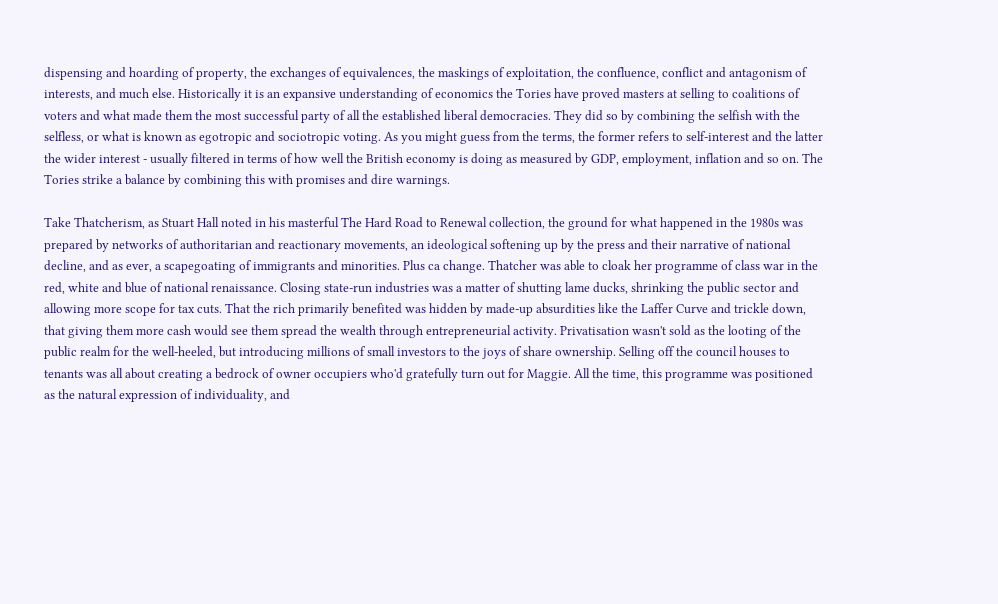dispensing and hoarding of property, the exchanges of equivalences, the maskings of exploitation, the confluence, conflict and antagonism of interests, and much else. Historically it is an expansive understanding of economics the Tories have proved masters at selling to coalitions of voters and what made them the most successful party of all the established liberal democracies. They did so by combining the selfish with the selfless, or what is known as egotropic and sociotropic voting. As you might guess from the terms, the former refers to self-interest and the latter the wider interest - usually filtered in terms of how well the British economy is doing as measured by GDP, employment, inflation and so on. The Tories strike a balance by combining this with promises and dire warnings.

Take Thatcherism, as Stuart Hall noted in his masterful The Hard Road to Renewal collection, the ground for what happened in the 1980s was prepared by networks of authoritarian and reactionary movements, an ideological softening up by the press and their narrative of national decline, and as ever, a scapegoating of immigrants and minorities. Plus ca change. Thatcher was able to cloak her programme of class war in the red, white and blue of national renaissance. Closing state-run industries was a matter of shutting lame ducks, shrinking the public sector and allowing more scope for tax cuts. That the rich primarily benefited was hidden by made-up absurdities like the Laffer Curve and trickle down, that giving them more cash would see them spread the wealth through entrepreneurial activity. Privatisation wasn't sold as the looting of the public realm for the well-heeled, but introducing millions of small investors to the joys of share ownership. Selling off the council houses to tenants was all about creating a bedrock of owner occupiers who'd gratefully turn out for Maggie. All the time, this programme was positioned as the natural expression of individuality, and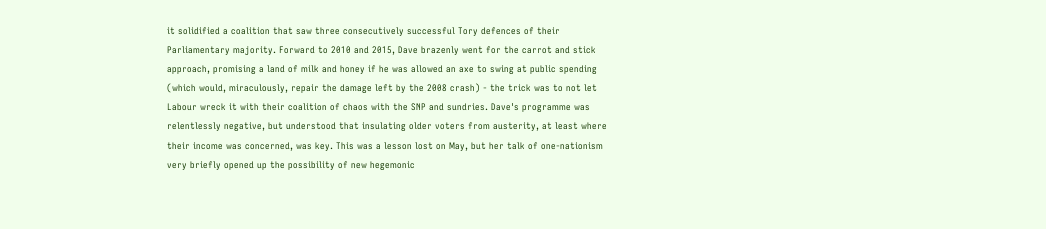it solidified a coalition that saw three consecutively successful Tory defences of their Parliamentary majority. Forward to 2010 and 2015, Dave brazenly went for the carrot and stick approach, promising a land of milk and honey if he was allowed an axe to swing at public spending (which would, miraculously, repair the damage left by the 2008 crash) - the trick was to not let Labour wreck it with their coalition of chaos with the SNP and sundries. Dave's programme was relentlessly negative, but understood that insulating older voters from austerity, at least where their income was concerned, was key. This was a lesson lost on May, but her talk of one-nationism very briefly opened up the possibility of new hegemonic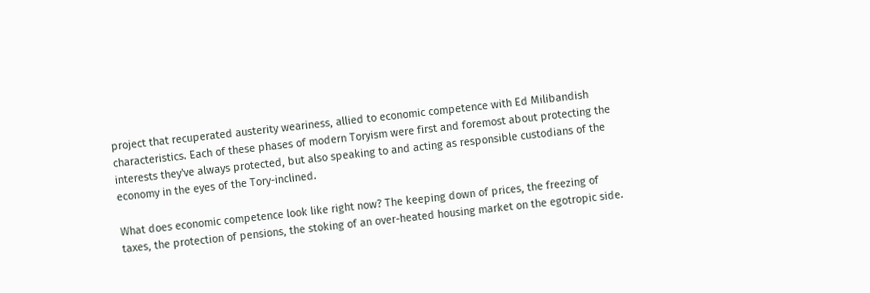project that recuperated austerity weariness, allied to economic competence with Ed Milibandish characteristics. Each of these phases of modern Toryism were first and foremost about protecting the interests they've always protected, but also speaking to and acting as responsible custodians of the economy in the eyes of the Tory-inclined.

What does economic competence look like right now? The keeping down of prices, the freezing of taxes, the protection of pensions, the stoking of an over-heated housing market on the egotropic side.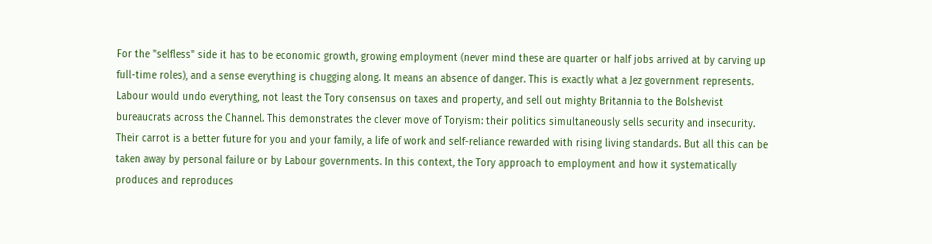For the "selfless" side it has to be economic growth, growing employment (never mind these are quarter or half jobs arrived at by carving up full-time roles), and a sense everything is chugging along. It means an absence of danger. This is exactly what a Jez government represents. Labour would undo everything, not least the Tory consensus on taxes and property, and sell out mighty Britannia to the Bolshevist bureaucrats across the Channel. This demonstrates the clever move of Toryism: their politics simultaneously sells security and insecurity. Their carrot is a better future for you and your family, a life of work and self-reliance rewarded with rising living standards. But all this can be taken away by personal failure or by Labour governments. In this context, the Tory approach to employment and how it systematically produces and reproduces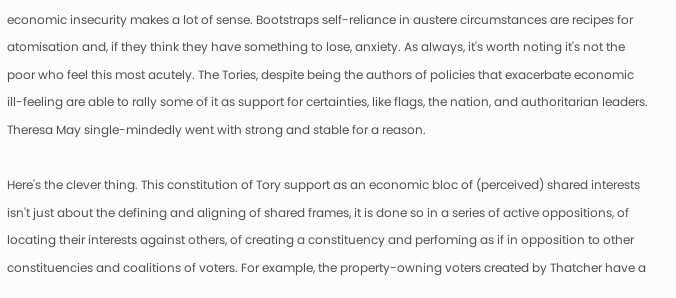economic insecurity makes a lot of sense. Bootstraps self-reliance in austere circumstances are recipes for atomisation and, if they think they have something to lose, anxiety. As always, it's worth noting it's not the poor who feel this most acutely. The Tories, despite being the authors of policies that exacerbate economic ill-feeling are able to rally some of it as support for certainties, like flags, the nation, and authoritarian leaders. Theresa May single-mindedly went with strong and stable for a reason.

Here's the clever thing. This constitution of Tory support as an economic bloc of (perceived) shared interests isn't just about the defining and aligning of shared frames, it is done so in a series of active oppositions, of locating their interests against others, of creating a constituency and perfoming as if in opposition to other constituencies and coalitions of voters. For example, the property-owning voters created by Thatcher have a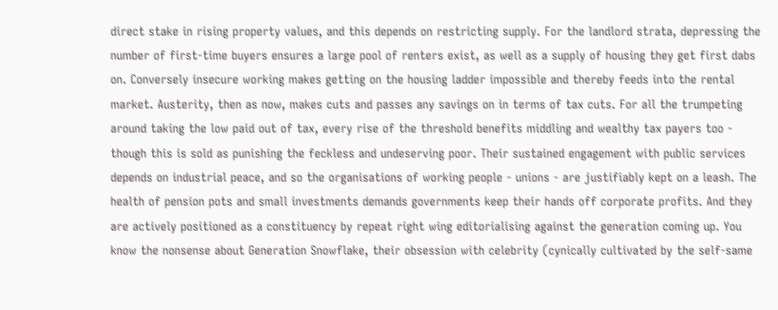direct stake in rising property values, and this depends on restricting supply. For the landlord strata, depressing the number of first-time buyers ensures a large pool of renters exist, as well as a supply of housing they get first dabs on. Conversely insecure working makes getting on the housing ladder impossible and thereby feeds into the rental market. Austerity, then as now, makes cuts and passes any savings on in terms of tax cuts. For all the trumpeting around taking the low paid out of tax, every rise of the threshold benefits middling and wealthy tax payers too - though this is sold as punishing the feckless and undeserving poor. Their sustained engagement with public services depends on industrial peace, and so the organisations of working people - unions - are justifiably kept on a leash. The health of pension pots and small investments demands governments keep their hands off corporate profits. And they are actively positioned as a constituency by repeat right wing editorialising against the generation coming up. You know the nonsense about Generation Snowflake, their obsession with celebrity (cynically cultivated by the self-same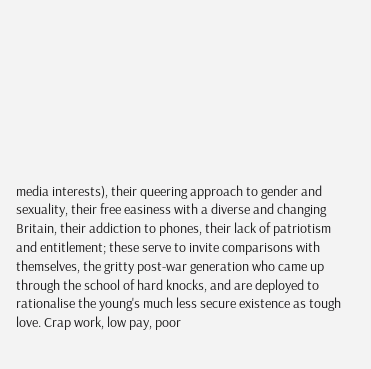media interests), their queering approach to gender and sexuality, their free easiness with a diverse and changing Britain, their addiction to phones, their lack of patriotism and entitlement; these serve to invite comparisons with themselves, the gritty post-war generation who came up through the school of hard knocks, and are deployed to rationalise the young's much less secure existence as tough love. Crap work, low pay, poor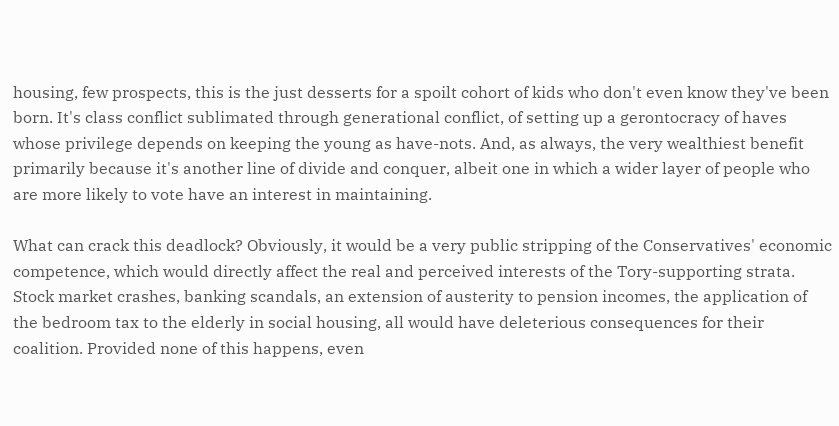housing, few prospects, this is the just desserts for a spoilt cohort of kids who don't even know they've been born. It's class conflict sublimated through generational conflict, of setting up a gerontocracy of haves whose privilege depends on keeping the young as have-nots. And, as always, the very wealthiest benefit primarily because it's another line of divide and conquer, albeit one in which a wider layer of people who are more likely to vote have an interest in maintaining.

What can crack this deadlock? Obviously, it would be a very public stripping of the Conservatives' economic competence, which would directly affect the real and perceived interests of the Tory-supporting strata. Stock market crashes, banking scandals, an extension of austerity to pension incomes, the application of the bedroom tax to the elderly in social housing, all would have deleterious consequences for their coalition. Provided none of this happens, even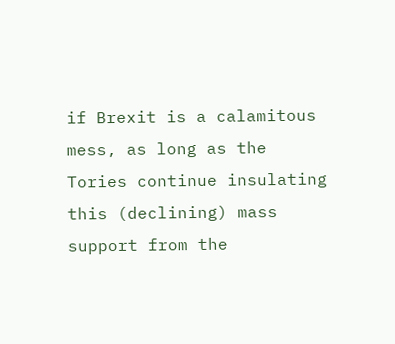if Brexit is a calamitous mess, as long as the Tories continue insulating this (declining) mass support from the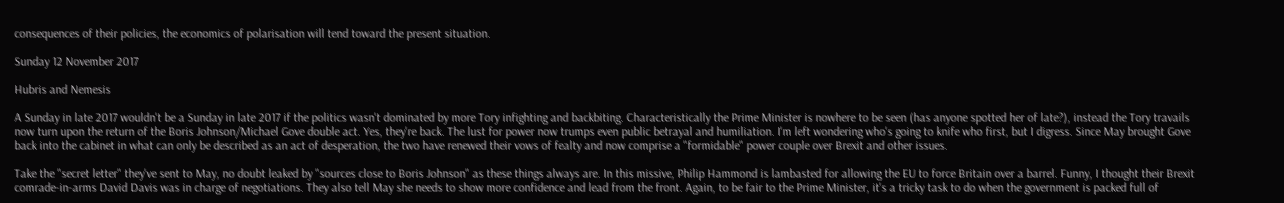consequences of their policies, the economics of polarisation will tend toward the present situation.

Sunday 12 November 2017

Hubris and Nemesis

A Sunday in late 2017 wouldn't be a Sunday in late 2017 if the politics wasn't dominated by more Tory infighting and backbiting. Characteristically the Prime Minister is nowhere to be seen (has anyone spotted her of late?), instead the Tory travails now turn upon the return of the Boris Johnson/Michael Gove double act. Yes, they're back. The lust for power now trumps even public betrayal and humiliation. I'm left wondering who's going to knife who first, but I digress. Since May brought Gove back into the cabinet in what can only be described as an act of desperation, the two have renewed their vows of fealty and now comprise a "formidable" power couple over Brexit and other issues.

Take the "secret letter" they've sent to May, no doubt leaked by "sources close to Boris Johnson" as these things always are. In this missive, Philip Hammond is lambasted for allowing the EU to force Britain over a barrel. Funny, I thought their Brexit comrade-in-arms David Davis was in charge of negotiations. They also tell May she needs to show more confidence and lead from the front. Again, to be fair to the Prime Minister, it's a tricky task to do when the government is packed full of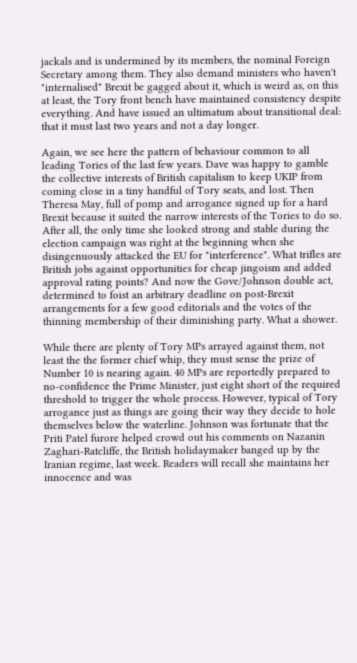jackals and is undermined by its members, the nominal Foreign Secretary among them. They also demand ministers who haven't "internalised" Brexit be gagged about it, which is weird as, on this at least, the Tory front bench have maintained consistency despite everything. And have issued an ultimatum about transitional deal: that it must last two years and not a day longer.

Again, we see here the pattern of behaviour common to all leading Tories of the last few years. Dave was happy to gamble the collective interests of British capitalism to keep UKIP from coming close in a tiny handful of Tory seats, and lost. Then Theresa May, full of pomp and arrogance signed up for a hard Brexit because it suited the narrow interests of the Tories to do so. After all, the only time she looked strong and stable during the election campaign was right at the beginning when she disingenuously attacked the EU for "interference". What trifles are British jobs against opportunities for cheap jingoism and added approval rating points? And now the Gove/Johnson double act, determined to foist an arbitrary deadline on post-Brexit arrangements for a few good editorials and the votes of the thinning membership of their diminishing party. What a shower.

While there are plenty of Tory MPs arrayed against them, not least the the former chief whip, they must sense the prize of Number 10 is nearing again. 40 MPs are reportedly prepared to no-confidence the Prime Minister, just eight short of the required threshold to trigger the whole process. However, typical of Tory arrogance just as things are going their way they decide to hole themselves below the waterline. Johnson was fortunate that the Priti Patel furore helped crowd out his comments on Nazanin Zaghari-Ratcliffe, the British holidaymaker banged up by the Iranian regime, last week. Readers will recall she maintains her innocence and was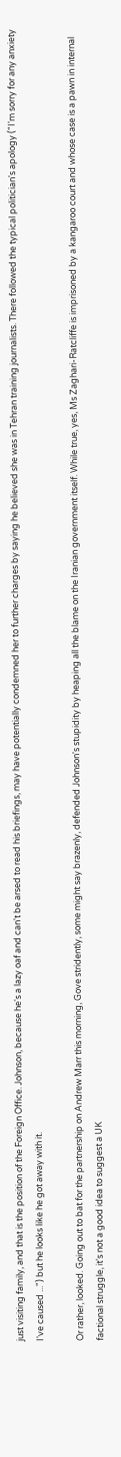just visiting family, and that is the position of the Foreign Office. Johnson, because he's a lazy oaf and can't be arsed to read his briefings, may have potentially condemned her to further charges by saying he believed she was in Tehran training journalists. There followed the typical politician's apology ("I'm sorry for any anxiety I've caused ...") but he looks like he got away with it.

Or rather, looked. Going out to bat for the partnership on Andrew Marr this morning, Gove stridently, some might say brazenly, defended Johnson's stupidity by heaping all the blame on the Iranian government itself. While true, yes, Ms Zaghari-Ratcliffe is imprisoned by a kangaroo court and whose case is a pawn in internal factional struggle, it's not a good idea to suggest a UK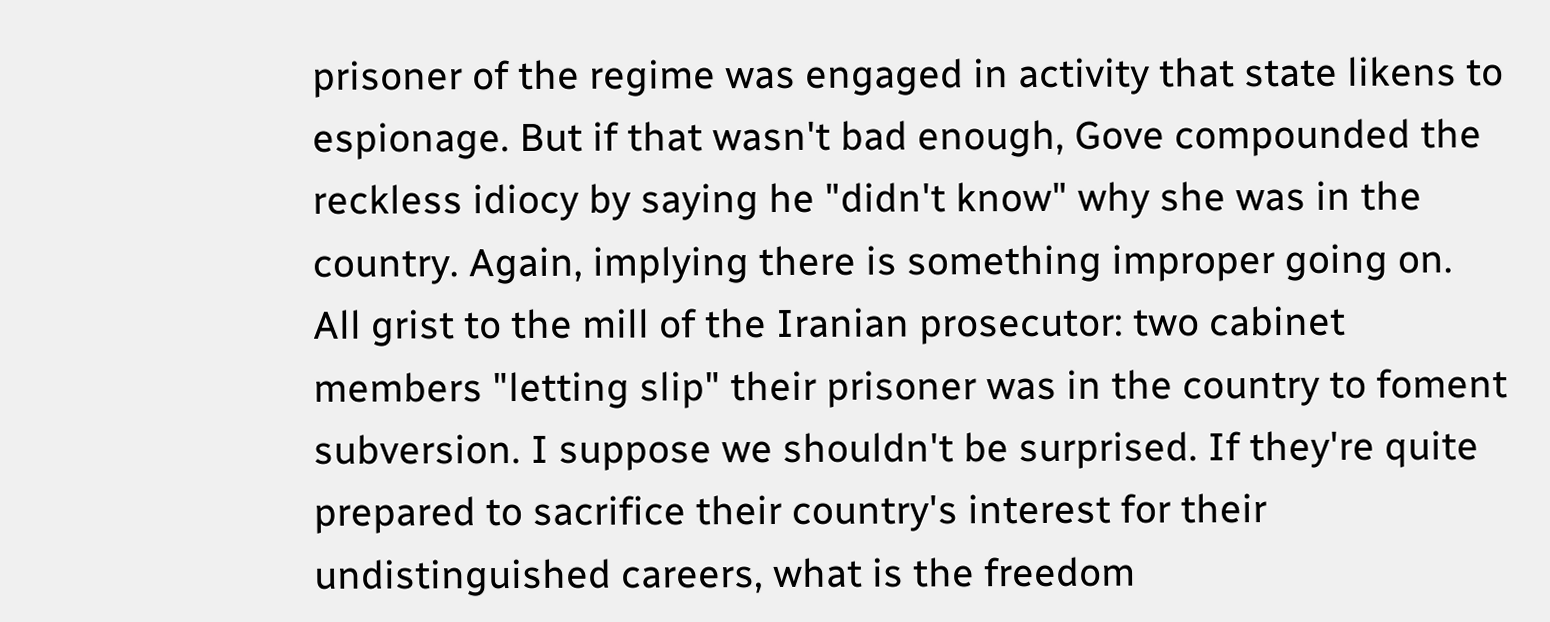prisoner of the regime was engaged in activity that state likens to espionage. But if that wasn't bad enough, Gove compounded the reckless idiocy by saying he "didn't know" why she was in the country. Again, implying there is something improper going on. All grist to the mill of the Iranian prosecutor: two cabinet members "letting slip" their prisoner was in the country to foment subversion. I suppose we shouldn't be surprised. If they're quite prepared to sacrifice their country's interest for their undistinguished careers, what is the freedom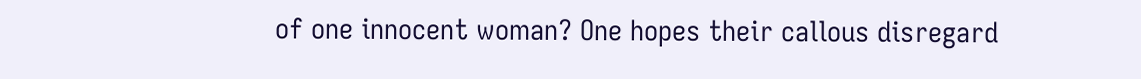of one innocent woman? One hopes their callous disregard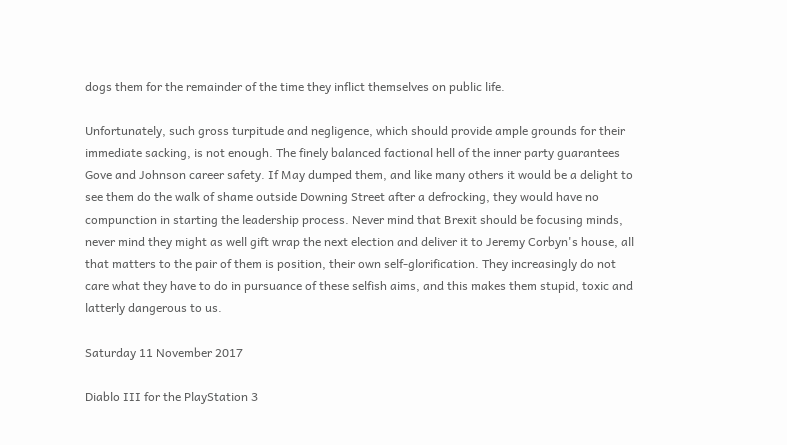dogs them for the remainder of the time they inflict themselves on public life.

Unfortunately, such gross turpitude and negligence, which should provide ample grounds for their immediate sacking, is not enough. The finely balanced factional hell of the inner party guarantees Gove and Johnson career safety. If May dumped them, and like many others it would be a delight to see them do the walk of shame outside Downing Street after a defrocking, they would have no compunction in starting the leadership process. Never mind that Brexit should be focusing minds, never mind they might as well gift wrap the next election and deliver it to Jeremy Corbyn's house, all that matters to the pair of them is position, their own self-glorification. They increasingly do not care what they have to do in pursuance of these selfish aims, and this makes them stupid, toxic and latterly dangerous to us.

Saturday 11 November 2017

Diablo III for the PlayStation 3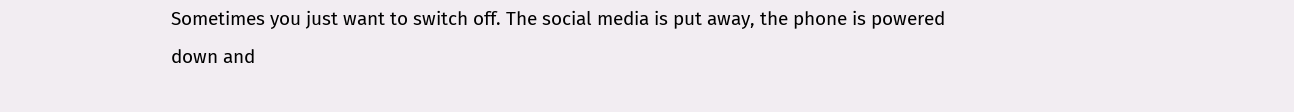Sometimes you just want to switch off. The social media is put away, the phone is powered down and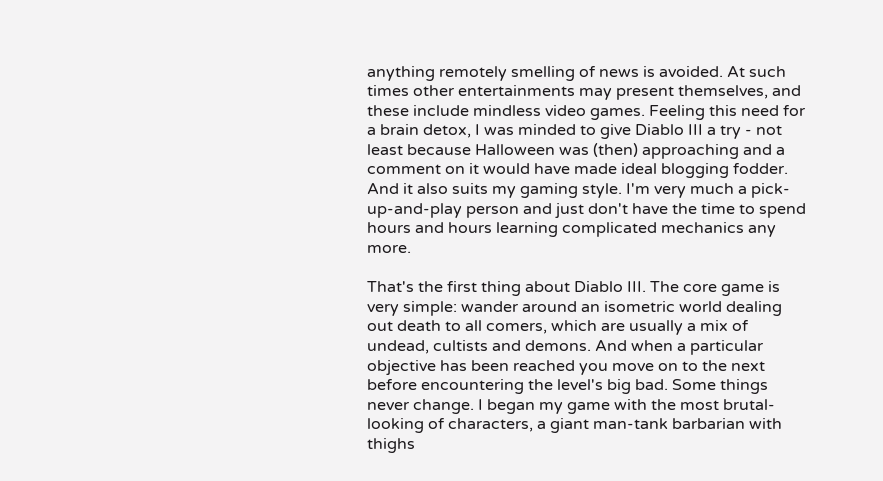anything remotely smelling of news is avoided. At such times other entertainments may present themselves, and these include mindless video games. Feeling this need for a brain detox, I was minded to give Diablo III a try - not least because Halloween was (then) approaching and a comment on it would have made ideal blogging fodder. And it also suits my gaming style. I'm very much a pick-up-and-play person and just don't have the time to spend hours and hours learning complicated mechanics any more.

That's the first thing about Diablo III. The core game is very simple: wander around an isometric world dealing out death to all comers, which are usually a mix of undead, cultists and demons. And when a particular objective has been reached you move on to the next before encountering the level's big bad. Some things never change. I began my game with the most brutal-looking of characters, a giant man-tank barbarian with thighs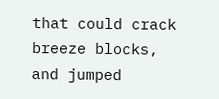that could crack breeze blocks, and jumped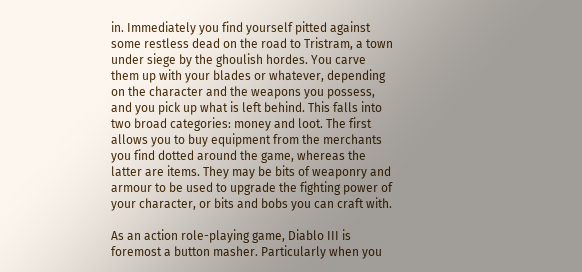in. Immediately you find yourself pitted against some restless dead on the road to Tristram, a town under siege by the ghoulish hordes. You carve them up with your blades or whatever, depending on the character and the weapons you possess, and you pick up what is left behind. This falls into two broad categories: money and loot. The first allows you to buy equipment from the merchants you find dotted around the game, whereas the latter are items. They may be bits of weaponry and armour to be used to upgrade the fighting power of your character, or bits and bobs you can craft with.

As an action role-playing game, Diablo III is foremost a button masher. Particularly when you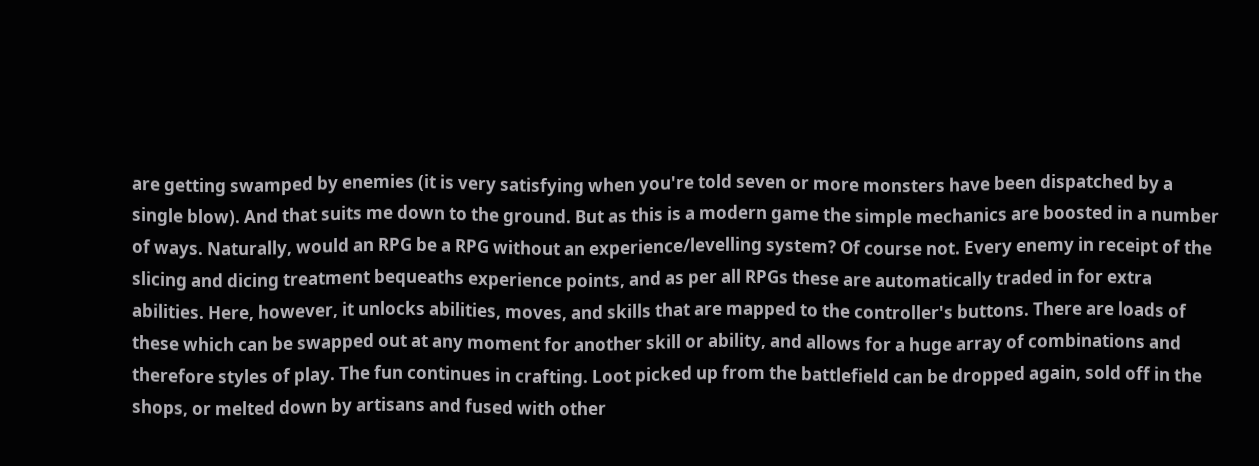are getting swamped by enemies (it is very satisfying when you're told seven or more monsters have been dispatched by a single blow). And that suits me down to the ground. But as this is a modern game the simple mechanics are boosted in a number of ways. Naturally, would an RPG be a RPG without an experience/levelling system? Of course not. Every enemy in receipt of the slicing and dicing treatment bequeaths experience points, and as per all RPGs these are automatically traded in for extra abilities. Here, however, it unlocks abilities, moves, and skills that are mapped to the controller's buttons. There are loads of these which can be swapped out at any moment for another skill or ability, and allows for a huge array of combinations and therefore styles of play. The fun continues in crafting. Loot picked up from the battlefield can be dropped again, sold off in the shops, or melted down by artisans and fused with other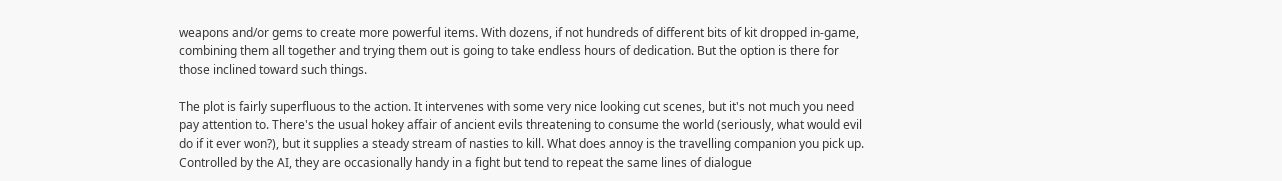weapons and/or gems to create more powerful items. With dozens, if not hundreds of different bits of kit dropped in-game, combining them all together and trying them out is going to take endless hours of dedication. But the option is there for those inclined toward such things.

The plot is fairly superfluous to the action. It intervenes with some very nice looking cut scenes, but it's not much you need pay attention to. There's the usual hokey affair of ancient evils threatening to consume the world (seriously, what would evil do if it ever won?), but it supplies a steady stream of nasties to kill. What does annoy is the travelling companion you pick up. Controlled by the AI, they are occasionally handy in a fight but tend to repeat the same lines of dialogue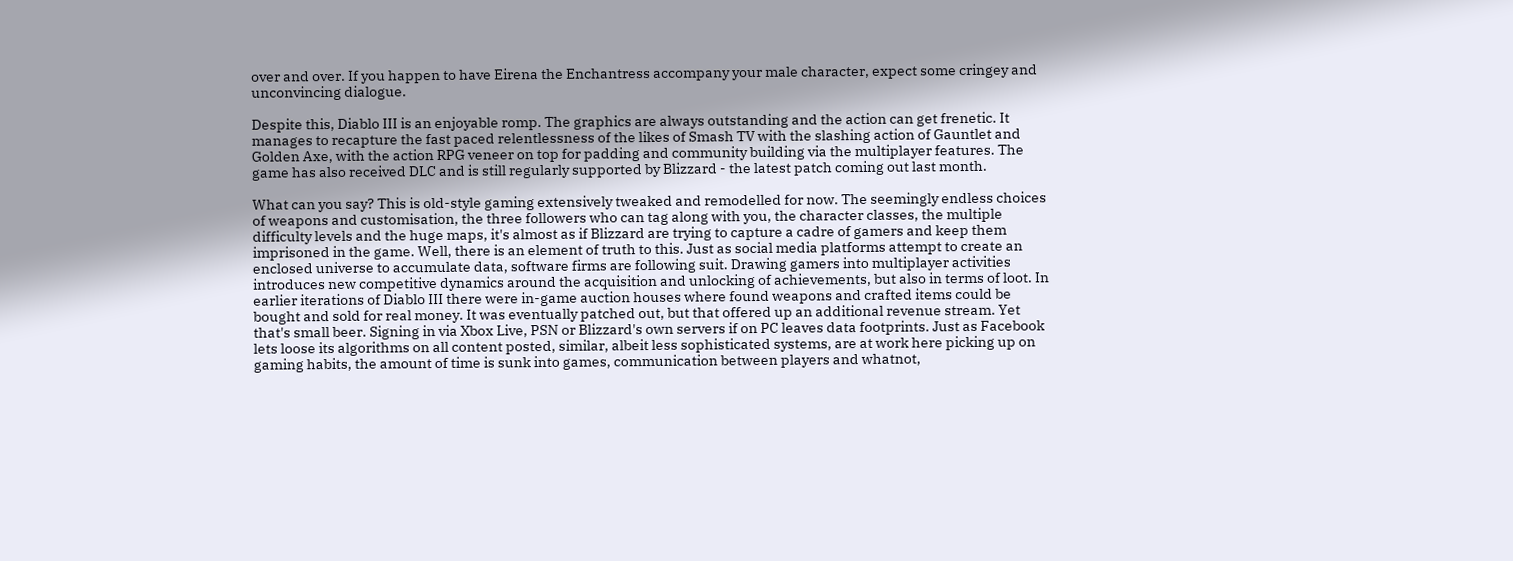over and over. If you happen to have Eirena the Enchantress accompany your male character, expect some cringey and unconvincing dialogue.

Despite this, Diablo III is an enjoyable romp. The graphics are always outstanding and the action can get frenetic. It manages to recapture the fast paced relentlessness of the likes of Smash TV with the slashing action of Gauntlet and Golden Axe, with the action RPG veneer on top for padding and community building via the multiplayer features. The game has also received DLC and is still regularly supported by Blizzard - the latest patch coming out last month.

What can you say? This is old-style gaming extensively tweaked and remodelled for now. The seemingly endless choices of weapons and customisation, the three followers who can tag along with you, the character classes, the multiple difficulty levels and the huge maps, it's almost as if Blizzard are trying to capture a cadre of gamers and keep them imprisoned in the game. Well, there is an element of truth to this. Just as social media platforms attempt to create an enclosed universe to accumulate data, software firms are following suit. Drawing gamers into multiplayer activities introduces new competitive dynamics around the acquisition and unlocking of achievements, but also in terms of loot. In earlier iterations of Diablo III there were in-game auction houses where found weapons and crafted items could be bought and sold for real money. It was eventually patched out, but that offered up an additional revenue stream. Yet that's small beer. Signing in via Xbox Live, PSN or Blizzard's own servers if on PC leaves data footprints. Just as Facebook lets loose its algorithms on all content posted, similar, albeit less sophisticated systems, are at work here picking up on gaming habits, the amount of time is sunk into games, communication between players and whatnot,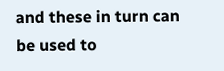and these in turn can be used to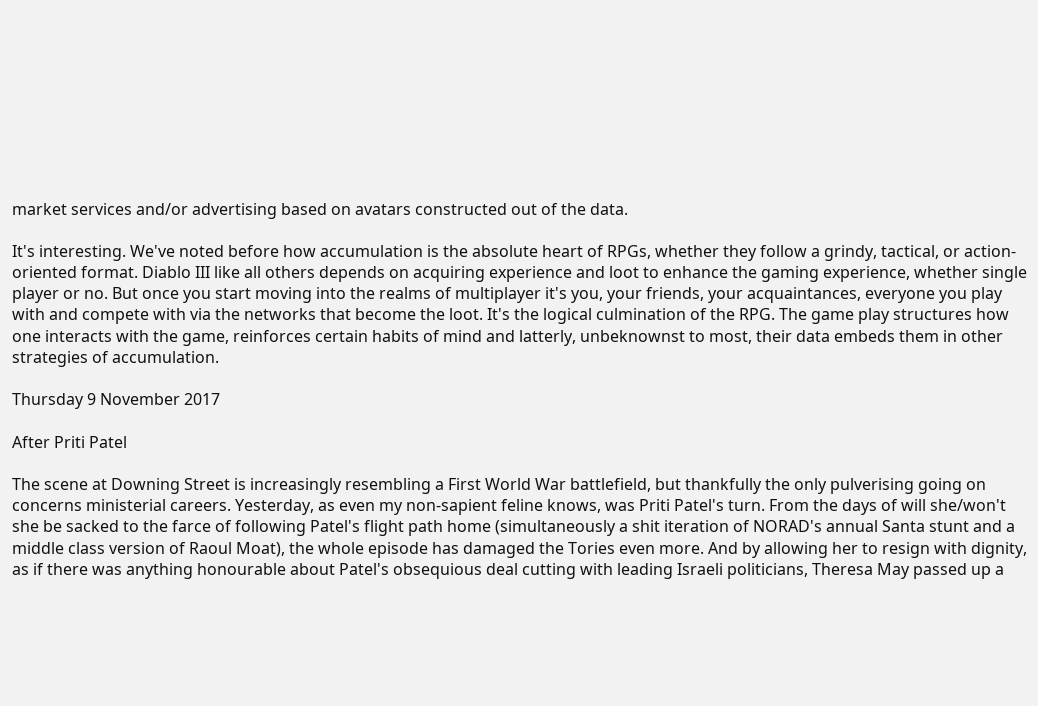market services and/or advertising based on avatars constructed out of the data.

It's interesting. We've noted before how accumulation is the absolute heart of RPGs, whether they follow a grindy, tactical, or action-oriented format. Diablo III like all others depends on acquiring experience and loot to enhance the gaming experience, whether single player or no. But once you start moving into the realms of multiplayer it's you, your friends, your acquaintances, everyone you play with and compete with via the networks that become the loot. It's the logical culmination of the RPG. The game play structures how one interacts with the game, reinforces certain habits of mind and latterly, unbeknownst to most, their data embeds them in other strategies of accumulation.

Thursday 9 November 2017

After Priti Patel

The scene at Downing Street is increasingly resembling a First World War battlefield, but thankfully the only pulverising going on concerns ministerial careers. Yesterday, as even my non-sapient feline knows, was Priti Patel's turn. From the days of will she/won't she be sacked to the farce of following Patel's flight path home (simultaneously a shit iteration of NORAD's annual Santa stunt and a middle class version of Raoul Moat), the whole episode has damaged the Tories even more. And by allowing her to resign with dignity, as if there was anything honourable about Patel's obsequious deal cutting with leading Israeli politicians, Theresa May passed up a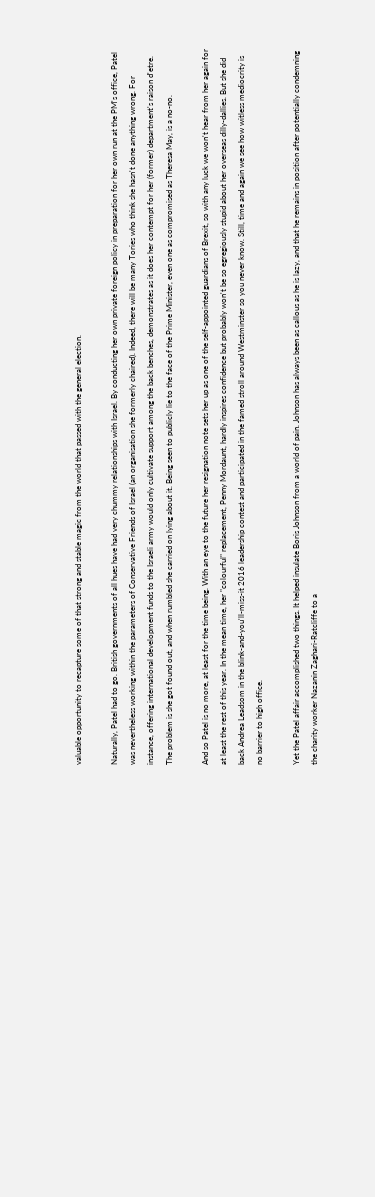valuable opportunity to recapture some of that strong and stable magic from the world that passed with the general election.

Naturally, Patel had to go. British governments of all hues have had very chummy relationships with Israel. By conducting her own private foreign policy in preparation for her own run at the PM's office, Patel was nevertheless working within the parameters of Conservative Friends of Israel (an organisation she formerly chaired). Indeed, there will be many Tories who think she hasn't done anything wrong. For instance, offering international development funds to the Israeli army would only cultivate support among the back benches, demonstrates as it does her contempt for her (former) department's raison d'etre. The problem is she got found out, and when rumbled she carried on lying about it. Being seen to publicly lie to the face of the Prime Minister, even one as compromised as Theresa May, is a no-no.

And so Patel is no more, at least for the time being. With an eye to the future her resignation note sets her up as one of the self-appointed guardians of Brexit, so with any luck we won't hear from her again for at least the rest of this year. In the mean time, her "colourful" replacement, Penny Mordaunt, hardly inspires confidence but probably won't be so egregiously stupid about her overseas dilly-dallies. But she did back Andrea Leadsom in the blink-and-you'll-miss-it 2016 leadership contest and participated in the famed stroll around Westminster so you never know. Still, time and again we see how witless mediocrity is no barrier to high office.

Yet the Patel affair accomplished two things. It helped insulate Boris Johnson from a world of pain. Johnson has always been as callous as he is lazy, and that he remains in position after potentially condemning the charity worker Nazanin Zaghari-Ratcliffe to a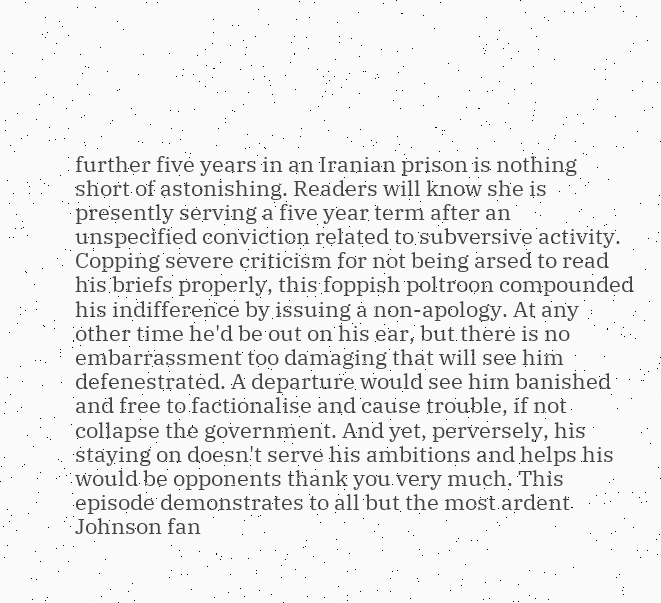further five years in an Iranian prison is nothing short of astonishing. Readers will know she is presently serving a five year term after an unspecified conviction related to subversive activity. Copping severe criticism for not being arsed to read his briefs properly, this foppish poltroon compounded his indifference by issuing a non-apology. At any other time he'd be out on his ear, but there is no embarrassment too damaging that will see him defenestrated. A departure would see him banished and free to factionalise and cause trouble, if not collapse the government. And yet, perversely, his staying on doesn't serve his ambitions and helps his would be opponents thank you very much. This episode demonstrates to all but the most ardent Johnson fan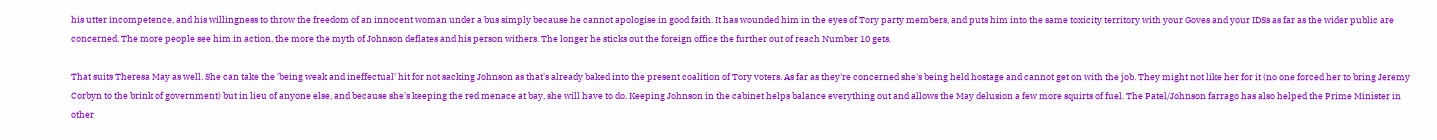his utter incompetence, and his willingness to throw the freedom of an innocent woman under a bus simply because he cannot apologise in good faith. It has wounded him in the eyes of Tory party members, and puts him into the same toxicity territory with your Goves and your IDSs as far as the wider public are concerned. The more people see him in action, the more the myth of Johnson deflates and his person withers. The longer he sticks out the foreign office the further out of reach Number 10 gets.

That suits Theresa May as well. She can take the 'being weak and ineffectual' hit for not sacking Johnson as that's already baked into the present coalition of Tory voters. As far as they're concerned she's being held hostage and cannot get on with the job. They might not like her for it (no one forced her to bring Jeremy Corbyn to the brink of government) but in lieu of anyone else, and because she's keeping the red menace at bay, she will have to do. Keeping Johnson in the cabinet helps balance everything out and allows the May delusion a few more squirts of fuel. The Patel/Johnson farrago has also helped the Prime Minister in other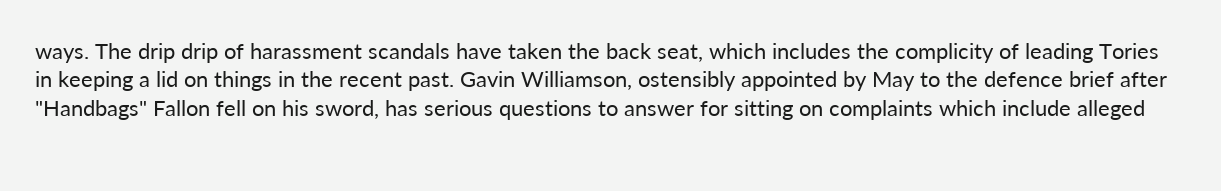ways. The drip drip of harassment scandals have taken the back seat, which includes the complicity of leading Tories in keeping a lid on things in the recent past. Gavin Williamson, ostensibly appointed by May to the defence brief after "Handbags" Fallon fell on his sword, has serious questions to answer for sitting on complaints which include alleged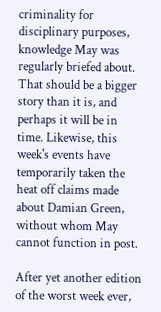criminality for disciplinary purposes, knowledge May was regularly briefed about. That should be a bigger story than it is, and perhaps it will be in time. Likewise, this week's events have temporarily taken the heat off claims made about Damian Green, without whom May cannot function in post.

After yet another edition of the worst week ever,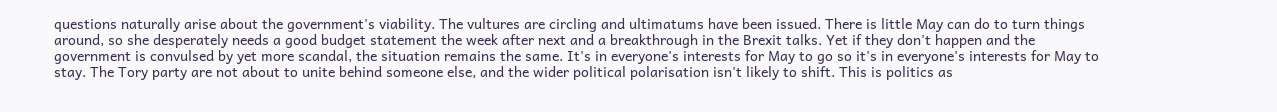questions naturally arise about the government's viability. The vultures are circling and ultimatums have been issued. There is little May can do to turn things around, so she desperately needs a good budget statement the week after next and a breakthrough in the Brexit talks. Yet if they don't happen and the government is convulsed by yet more scandal, the situation remains the same. It's in everyone's interests for May to go so it's in everyone's interests for May to stay. The Tory party are not about to unite behind someone else, and the wider political polarisation isn't likely to shift. This is politics as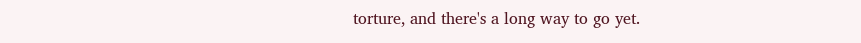torture, and there's a long way to go yet.